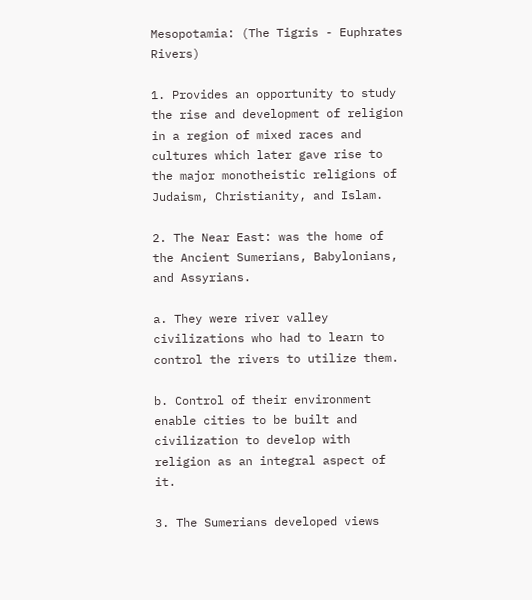Mesopotamia: (The Tigris - Euphrates Rivers)

1. Provides an opportunity to study the rise and development of religion in a region of mixed races and cultures which later gave rise to the major monotheistic religions of Judaism, Christianity, and Islam.

2. The Near East: was the home of the Ancient Sumerians, Babylonians, and Assyrians.

a. They were river valley civilizations who had to learn to control the rivers to utilize them.

b. Control of their environment enable cities to be built and civilization to develop with religion as an integral aspect of it.

3. The Sumerians developed views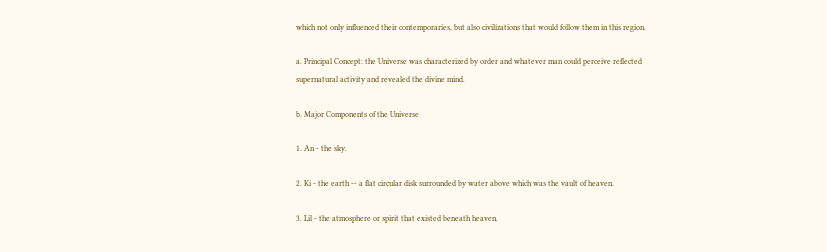which not only influenced their contemporaries, but also civilizations that would follow them in this region.

a. Principal Concept: the Universe was characterized by order and whatever man could perceive reflected supernatural activity and revealed the divine mind.

b. Major Components of the Universe

1. An - the sky.

2. Ki - the earth -- a flat circular disk surrounded by water above which was the vault of heaven.

3. Lil - the atmosphere or spirit that existed beneath heaven.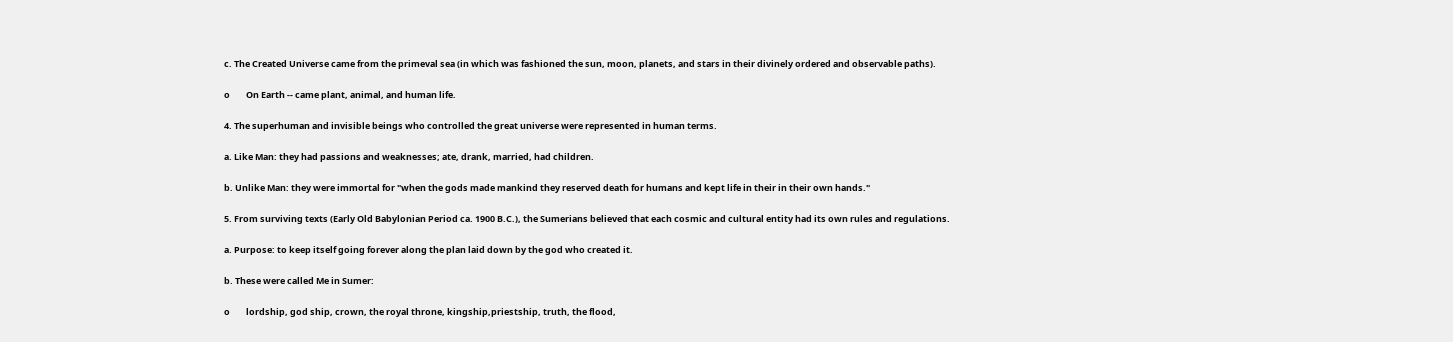c. The Created Universe came from the primeval sea (in which was fashioned the sun, moon, planets, and stars in their divinely ordered and observable paths).

o        On Earth -- came plant, animal, and human life.

4. The superhuman and invisible beings who controlled the great universe were represented in human terms.

a. Like Man: they had passions and weaknesses; ate, drank, married, had children.

b. Unlike Man: they were immortal for "when the gods made mankind they reserved death for humans and kept life in their in their own hands."

5. From surviving texts (Early Old Babylonian Period ca. 1900 B.C.), the Sumerians believed that each cosmic and cultural entity had its own rules and regulations.

a. Purpose: to keep itself going forever along the plan laid down by the god who created it.

b. These were called Me in Sumer:

o        lordship, god ship, crown, the royal throne, kingship,priestship, truth, the flood,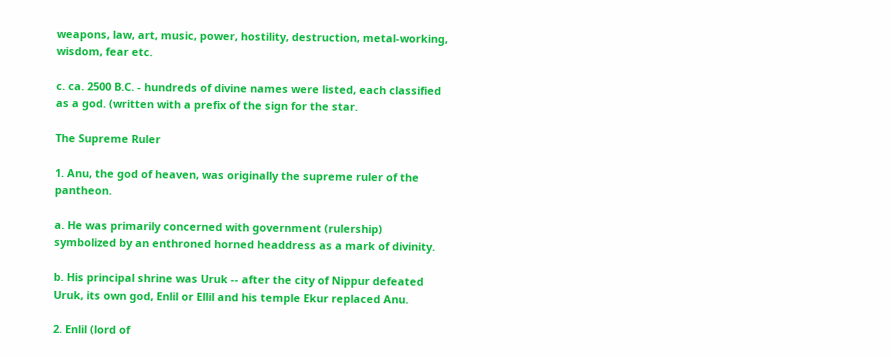weapons, law, art, music, power, hostility, destruction, metal-working, wisdom, fear etc.

c. ca. 2500 B.C. - hundreds of divine names were listed, each classified as a god. (written with a prefix of the sign for the star.

The Supreme Ruler

1. Anu, the god of heaven, was originally the supreme ruler of the pantheon.

a. He was primarily concerned with government (rulership) symbolized by an enthroned horned headdress as a mark of divinity.

b. His principal shrine was Uruk -- after the city of Nippur defeated Uruk, its own god, Enlil or Ellil and his temple Ekur replaced Anu.

2. Enlil (lord of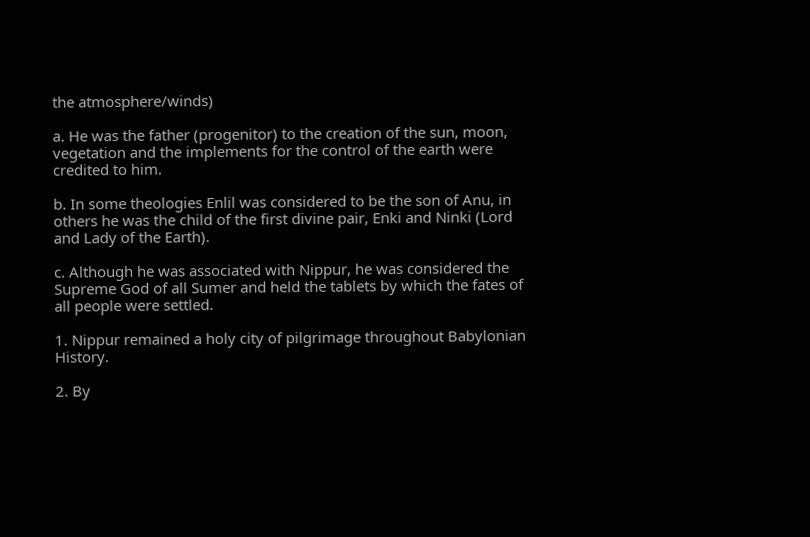the atmosphere/winds)

a. He was the father (progenitor) to the creation of the sun, moon, vegetation and the implements for the control of the earth were credited to him.

b. In some theologies Enlil was considered to be the son of Anu, in others he was the child of the first divine pair, Enki and Ninki (Lord and Lady of the Earth).

c. Although he was associated with Nippur, he was considered the Supreme God of all Sumer and held the tablets by which the fates of all people were settled.

1. Nippur remained a holy city of pilgrimage throughout Babylonian History.

2. By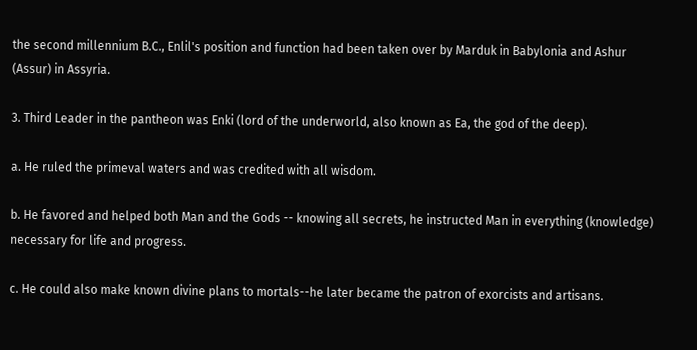the second millennium B.C., Enlil's position and function had been taken over by Marduk in Babylonia and Ashur (Assur) in Assyria.

3. Third Leader in the pantheon was Enki (lord of the underworld, also known as Ea, the god of the deep).

a. He ruled the primeval waters and was credited with all wisdom.

b. He favored and helped both Man and the Gods -- knowing all secrets, he instructed Man in everything (knowledge) necessary for life and progress.

c. He could also make known divine plans to mortals--he later became the patron of exorcists and artisans.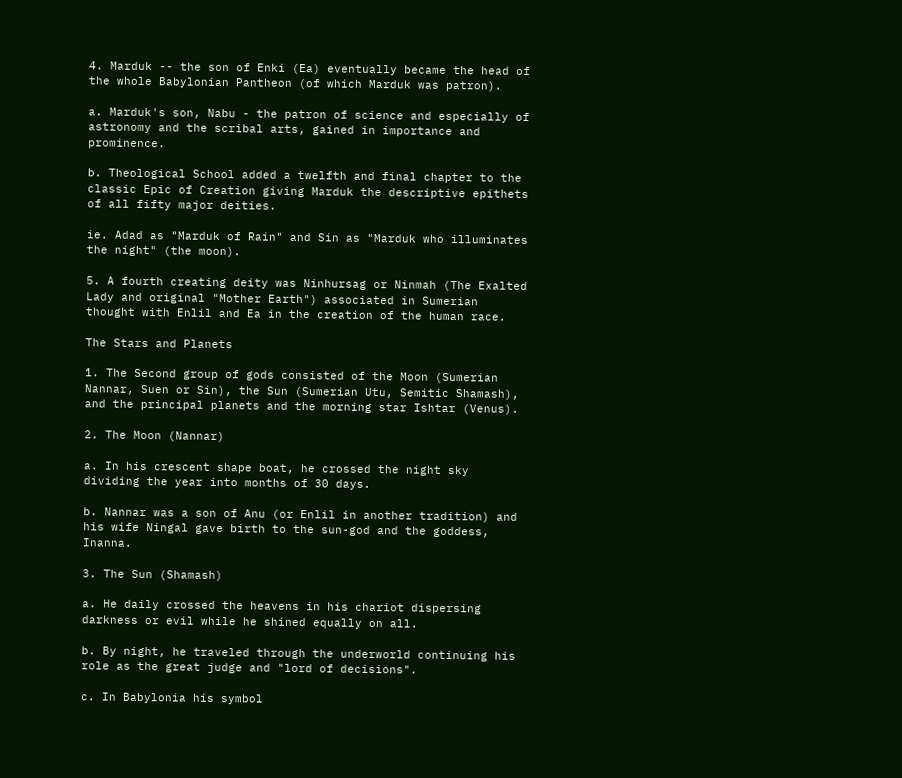4. Marduk -- the son of Enki (Ea) eventually became the head of the whole Babylonian Pantheon (of which Marduk was patron).

a. Marduk's son, Nabu - the patron of science and especially of astronomy and the scribal arts, gained in importance and prominence.

b. Theological School added a twelfth and final chapter to the classic Epic of Creation giving Marduk the descriptive epithets of all fifty major deities.

ie. Adad as "Marduk of Rain" and Sin as "Marduk who illuminates the night" (the moon).

5. A fourth creating deity was Ninhursag or Ninmah (The Exalted Lady and original "Mother Earth") associated in Sumerian thought with Enlil and Ea in the creation of the human race.

The Stars and Planets

1. The Second group of gods consisted of the Moon (Sumerian Nannar, Suen or Sin), the Sun (Sumerian Utu, Semitic Shamash), and the principal planets and the morning star Ishtar (Venus).

2. The Moon (Nannar)

a. In his crescent shape boat, he crossed the night sky dividing the year into months of 30 days.

b. Nannar was a son of Anu (or Enlil in another tradition) and his wife Ningal gave birth to the sun-god and the goddess, Inanna.

3. The Sun (Shamash)

a. He daily crossed the heavens in his chariot dispersing darkness or evil while he shined equally on all.

b. By night, he traveled through the underworld continuing his role as the great judge and "lord of decisions".

c. In Babylonia his symbol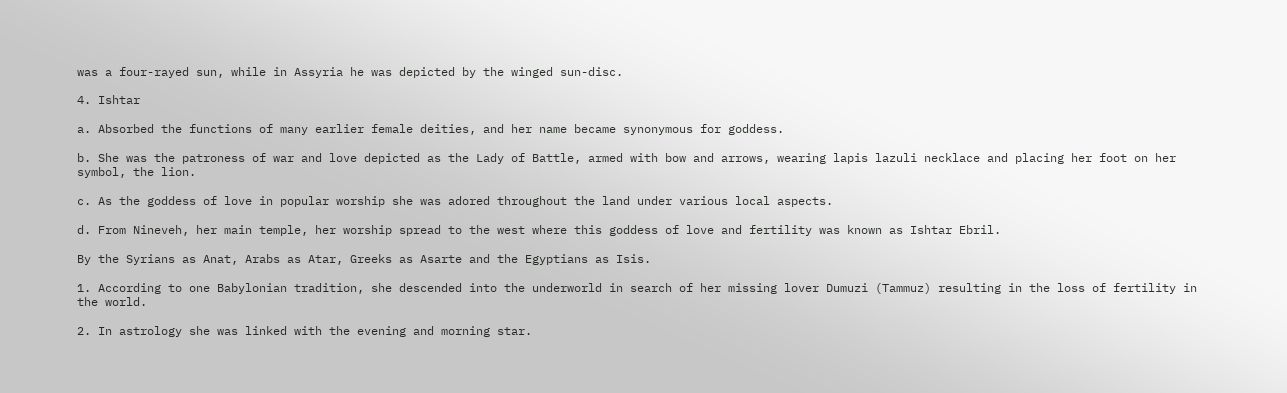was a four-rayed sun, while in Assyria he was depicted by the winged sun-disc.

4. Ishtar

a. Absorbed the functions of many earlier female deities, and her name became synonymous for goddess.

b. She was the patroness of war and love depicted as the Lady of Battle, armed with bow and arrows, wearing lapis lazuli necklace and placing her foot on her symbol, the lion.

c. As the goddess of love in popular worship she was adored throughout the land under various local aspects.

d. From Nineveh, her main temple, her worship spread to the west where this goddess of love and fertility was known as Ishtar Ebril.

By the Syrians as Anat, Arabs as Atar, Greeks as Asarte and the Egyptians as Isis.

1. According to one Babylonian tradition, she descended into the underworld in search of her missing lover Dumuzi (Tammuz) resulting in the loss of fertility in the world.

2. In astrology she was linked with the evening and morning star.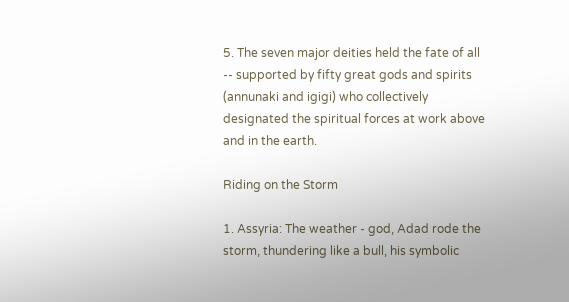5. The seven major deities held the fate of all -- supported by fifty great gods and spirits (annunaki and igigi) who collectively designated the spiritual forces at work above and in the earth.

Riding on the Storm

1. Assyria: The weather - god, Adad rode the storm, thundering like a bull, his symbolic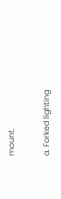mount.

a. Forked lighting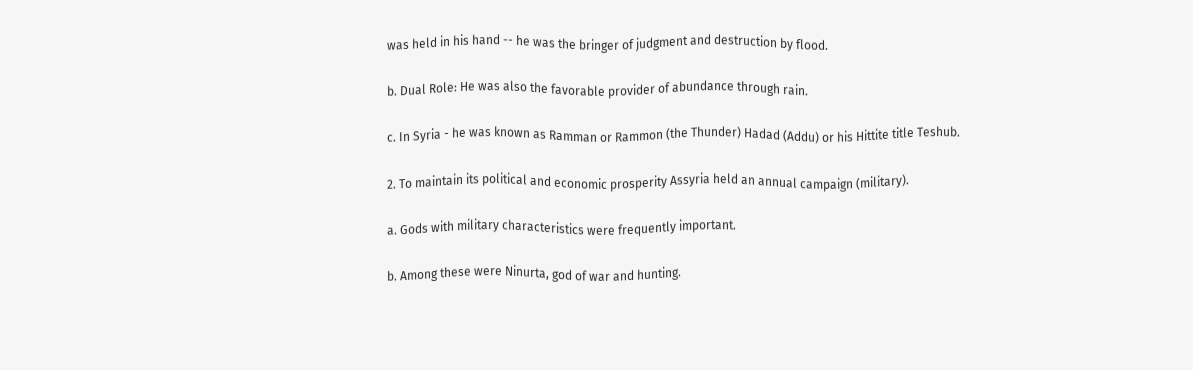was held in his hand -- he was the bringer of judgment and destruction by flood.

b. Dual Role: He was also the favorable provider of abundance through rain.

c. In Syria - he was known as Ramman or Rammon (the Thunder) Hadad (Addu) or his Hittite title Teshub.

2. To maintain its political and economic prosperity Assyria held an annual campaign (military).

a. Gods with military characteristics were frequently important.

b. Among these were Ninurta, god of war and hunting.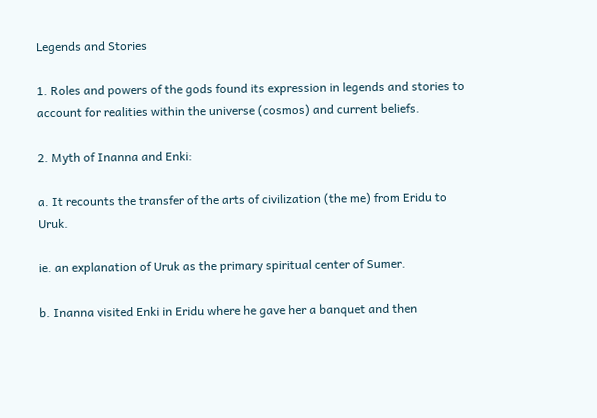Legends and Stories

1. Roles and powers of the gods found its expression in legends and stories to account for realities within the universe (cosmos) and current beliefs.

2. Myth of Inanna and Enki:

a. It recounts the transfer of the arts of civilization (the me) from Eridu to Uruk.

ie. an explanation of Uruk as the primary spiritual center of Sumer.

b. Inanna visited Enki in Eridu where he gave her a banquet and then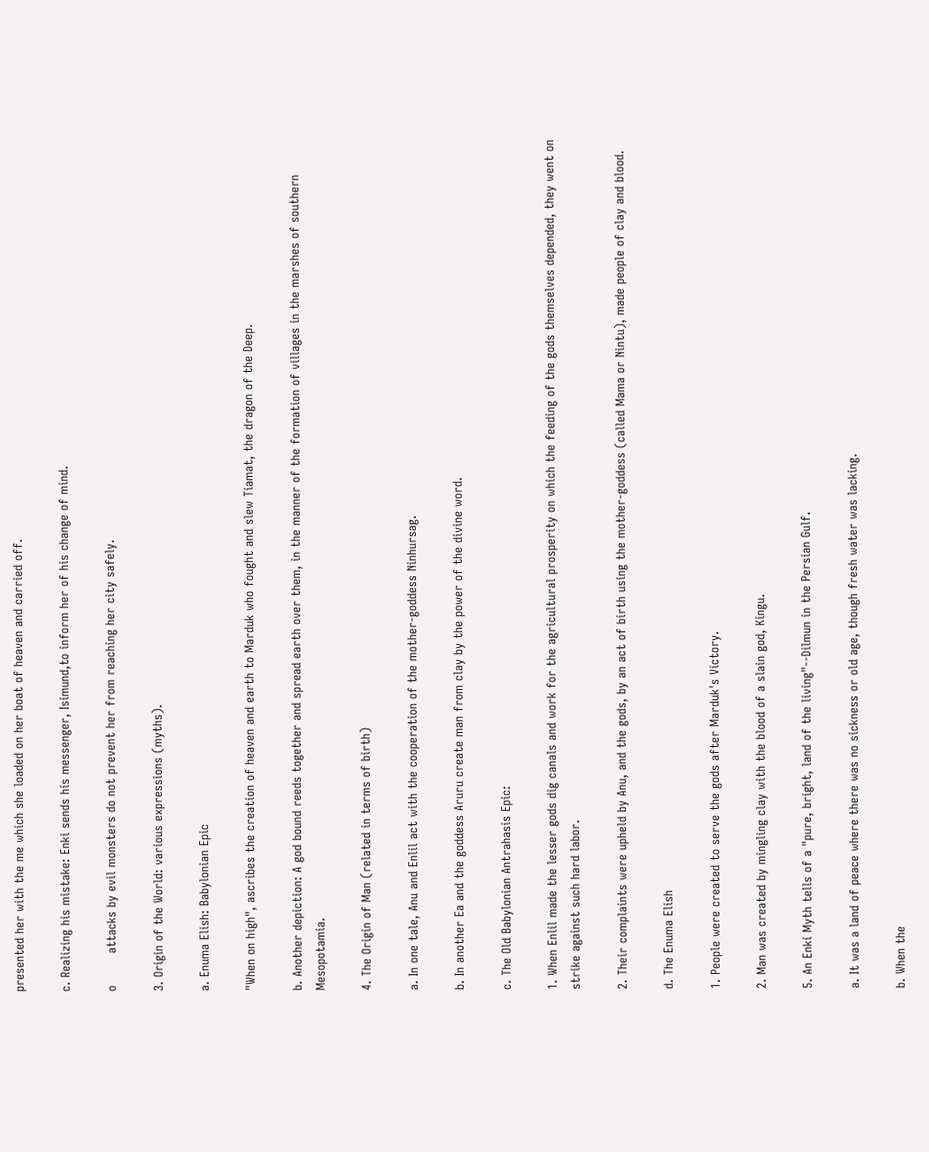presented her with the me which she loaded on her boat of heaven and carried off.

c. Realizing his mistake: Enki sends his messenger, Isimund,to inform her of his change of mind.

o        attacks by evil monsters do not prevent her from reaching her city safely.

3. Origin of the World: various expressions (myths).

a. Enuma Elish: Babylonian Epic

"When on high", ascribes the creation of heaven and earth to Marduk who fought and slew Tiamat, the dragon of the Deep.

b. Another depiction: A god bound reeds together and spread earth over them, in the manner of the formation of villages in the marshes of southern Mesopotamia.

4. The Origin of Man (related in terms of birth)

a. In one tale, Anu and Enlil act with the cooperation of the mother-goddess Ninhursag.

b. In another Ea and the goddess Aruru create man from clay by the power of the divine word.

c. The Old Babylonian Antrahasis Epic:

1. When Enlil made the lesser gods dig canals and work for the agricultural prosperity on which the feeding of the gods themselves depended, they went on strike against such hard labor.

2. Their complaints were upheld by Anu, and the gods, by an act of birth using the mother-goddess (called Mama or Nintu), made people of clay and blood.

d. The Enuma Elish

1. People were created to serve the gods after Marduk's Victory.

2. Man was created by mingling clay with the blood of a slain god, Kingu.

5. An Enki Myth tells of a "pure, bright, land of the living"--Dilmun in the Persian Gulf.

a. It was a land of peace where there was no sickness or old age, though fresh water was lacking.

b. When the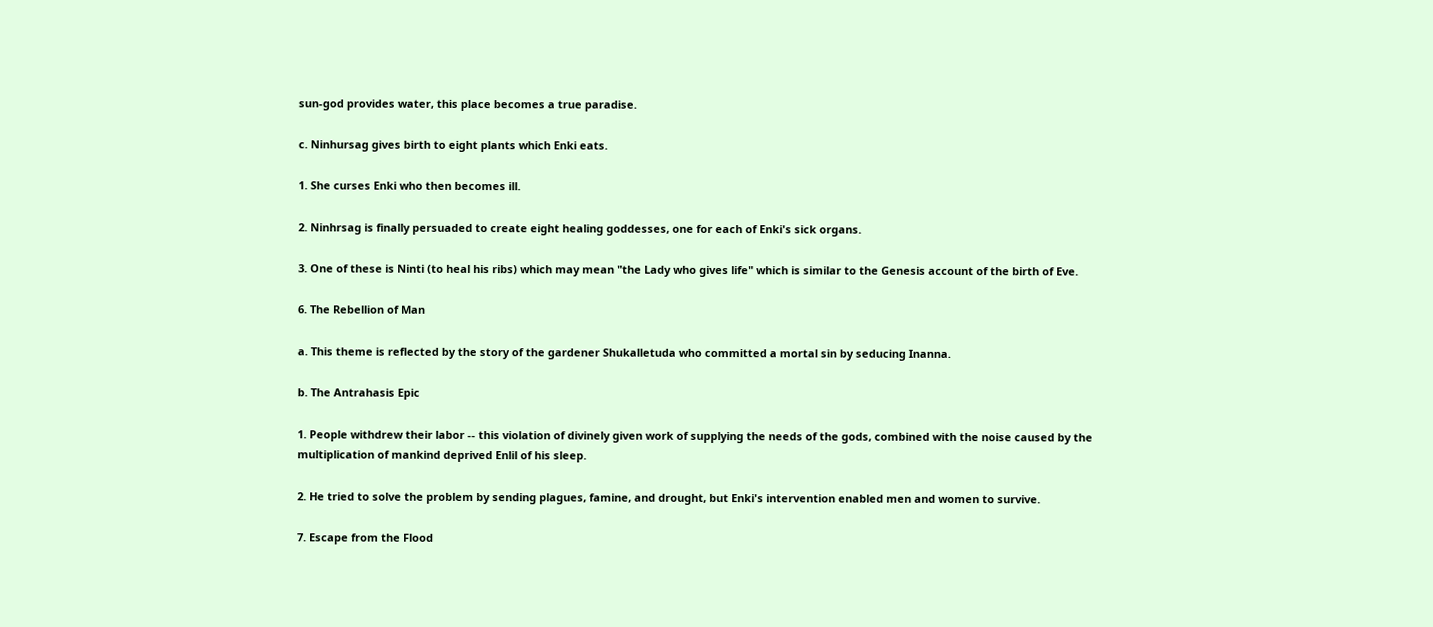sun-god provides water, this place becomes a true paradise.

c. Ninhursag gives birth to eight plants which Enki eats.

1. She curses Enki who then becomes ill.

2. Ninhrsag is finally persuaded to create eight healing goddesses, one for each of Enki's sick organs.

3. One of these is Ninti (to heal his ribs) which may mean "the Lady who gives life" which is similar to the Genesis account of the birth of Eve.

6. The Rebellion of Man

a. This theme is reflected by the story of the gardener Shukalletuda who committed a mortal sin by seducing Inanna.

b. The Antrahasis Epic

1. People withdrew their labor -- this violation of divinely given work of supplying the needs of the gods, combined with the noise caused by the multiplication of mankind deprived Enlil of his sleep.

2. He tried to solve the problem by sending plagues, famine, and drought, but Enki's intervention enabled men and women to survive.

7. Escape from the Flood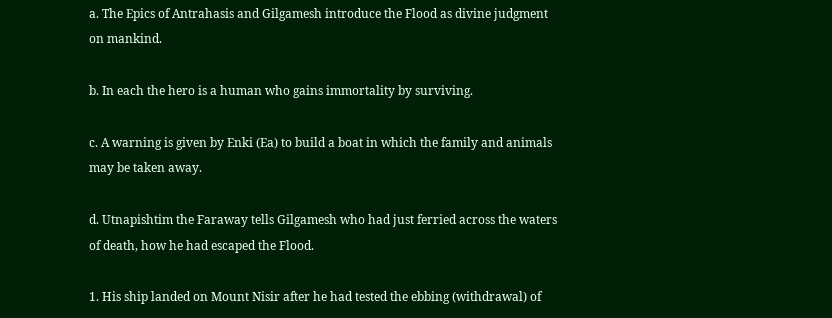a. The Epics of Antrahasis and Gilgamesh introduce the Flood as divine judgment on mankind.

b. In each the hero is a human who gains immortality by surviving.

c. A warning is given by Enki (Ea) to build a boat in which the family and animals may be taken away.

d. Utnapishtim the Faraway tells Gilgamesh who had just ferried across the waters of death, how he had escaped the Flood.

1. His ship landed on Mount Nisir after he had tested the ebbing (withdrawal) of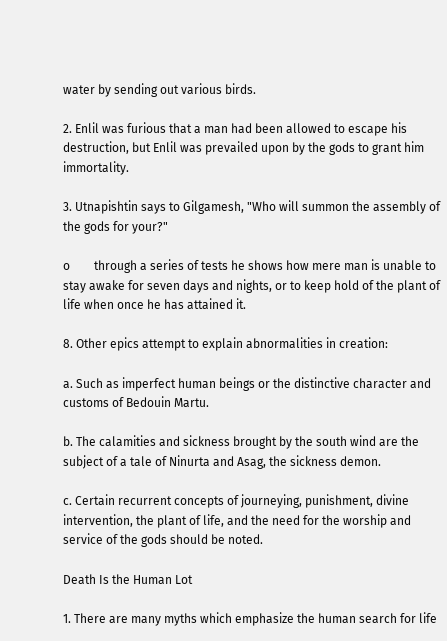water by sending out various birds.

2. Enlil was furious that a man had been allowed to escape his destruction, but Enlil was prevailed upon by the gods to grant him immortality.

3. Utnapishtin says to Gilgamesh, "Who will summon the assembly of the gods for your?"

o        through a series of tests he shows how mere man is unable to stay awake for seven days and nights, or to keep hold of the plant of life when once he has attained it.

8. Other epics attempt to explain abnormalities in creation:

a. Such as imperfect human beings or the distinctive character and customs of Bedouin Martu.

b. The calamities and sickness brought by the south wind are the subject of a tale of Ninurta and Asag, the sickness demon.

c. Certain recurrent concepts of journeying, punishment, divine intervention, the plant of life, and the need for the worship and service of the gods should be noted.

Death Is the Human Lot

1. There are many myths which emphasize the human search for life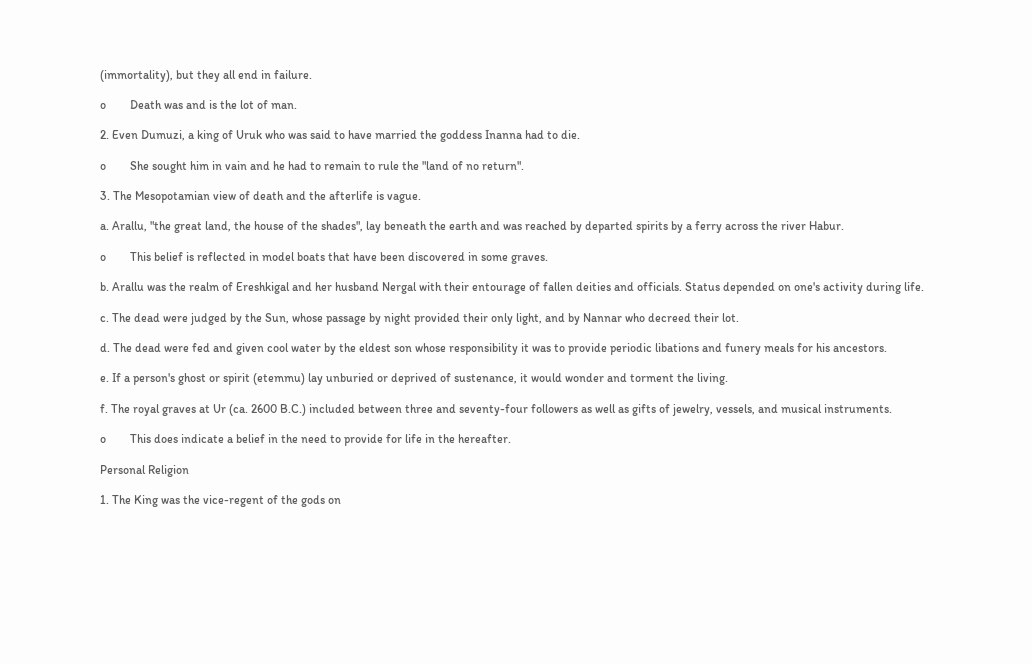(immortality), but they all end in failure.

o        Death was and is the lot of man.

2. Even Dumuzi, a king of Uruk who was said to have married the goddess Inanna had to die.

o        She sought him in vain and he had to remain to rule the "land of no return".

3. The Mesopotamian view of death and the afterlife is vague.

a. Arallu, "the great land, the house of the shades", lay beneath the earth and was reached by departed spirits by a ferry across the river Habur.

o        This belief is reflected in model boats that have been discovered in some graves.

b. Arallu was the realm of Ereshkigal and her husband Nergal with their entourage of fallen deities and officials. Status depended on one's activity during life.

c. The dead were judged by the Sun, whose passage by night provided their only light, and by Nannar who decreed their lot.

d. The dead were fed and given cool water by the eldest son whose responsibility it was to provide periodic libations and funery meals for his ancestors.

e. If a person's ghost or spirit (etemmu) lay unburied or deprived of sustenance, it would wonder and torment the living.

f. The royal graves at Ur (ca. 2600 B.C.) included between three and seventy-four followers as well as gifts of jewelry, vessels, and musical instruments.

o        This does indicate a belief in the need to provide for life in the hereafter.

Personal Religion

1. The King was the vice-regent of the gods on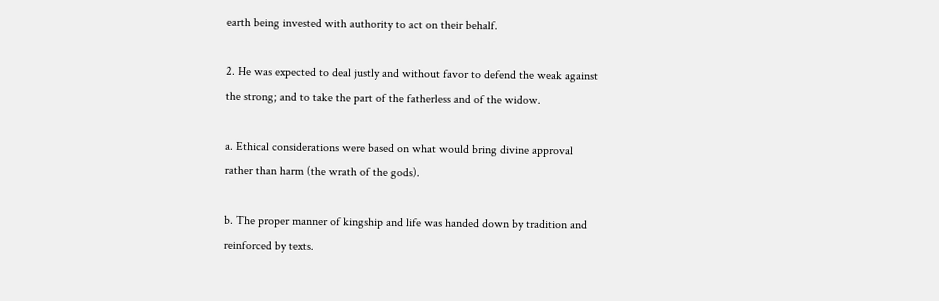earth being invested with authority to act on their behalf.

2. He was expected to deal justly and without favor to defend the weak against the strong; and to take the part of the fatherless and of the widow.

a. Ethical considerations were based on what would bring divine approval rather than harm (the wrath of the gods).

b. The proper manner of kingship and life was handed down by tradition and reinforced by texts.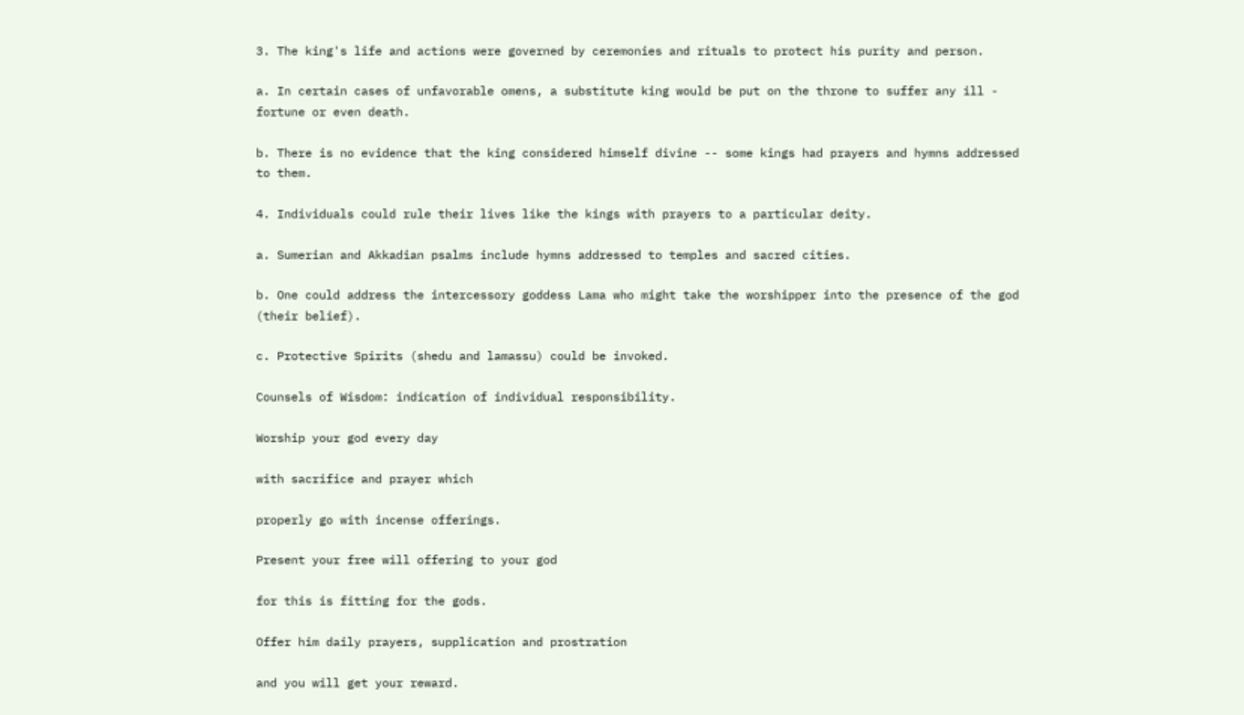3. The king's life and actions were governed by ceremonies and rituals to protect his purity and person.

a. In certain cases of unfavorable omens, a substitute king would be put on the throne to suffer any ill - fortune or even death.

b. There is no evidence that the king considered himself divine -- some kings had prayers and hymns addressed to them.

4. Individuals could rule their lives like the kings with prayers to a particular deity.

a. Sumerian and Akkadian psalms include hymns addressed to temples and sacred cities.

b. One could address the intercessory goddess Lama who might take the worshipper into the presence of the god (their belief).

c. Protective Spirits (shedu and lamassu) could be invoked.

Counsels of Wisdom: indication of individual responsibility.

Worship your god every day

with sacrifice and prayer which

properly go with incense offerings.

Present your free will offering to your god

for this is fitting for the gods.

Offer him daily prayers, supplication and prostration

and you will get your reward.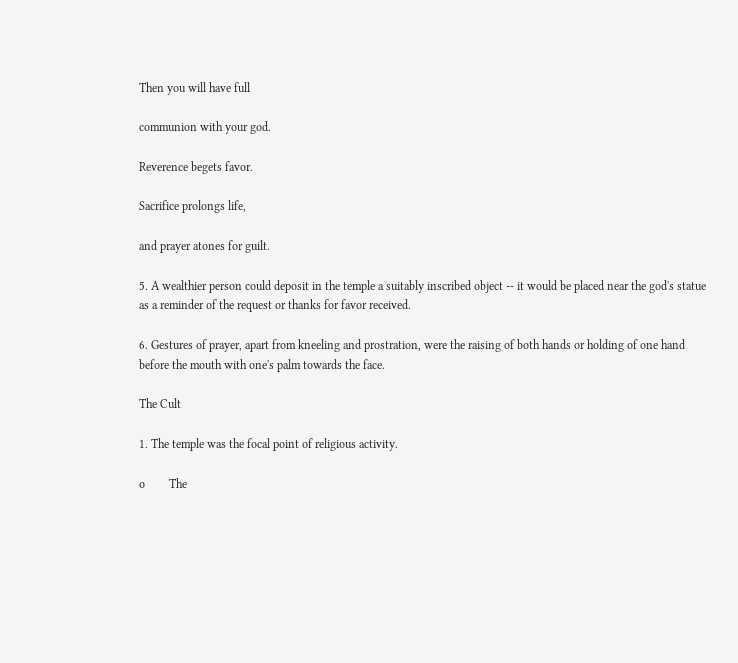Then you will have full

communion with your god.

Reverence begets favor.

Sacrifice prolongs life,

and prayer atones for guilt.

5. A wealthier person could deposit in the temple a suitably inscribed object -- it would be placed near the god's statue as a reminder of the request or thanks for favor received.

6. Gestures of prayer, apart from kneeling and prostration, were the raising of both hands or holding of one hand before the mouth with one's palm towards the face.

The Cult

1. The temple was the focal point of religious activity.

o        The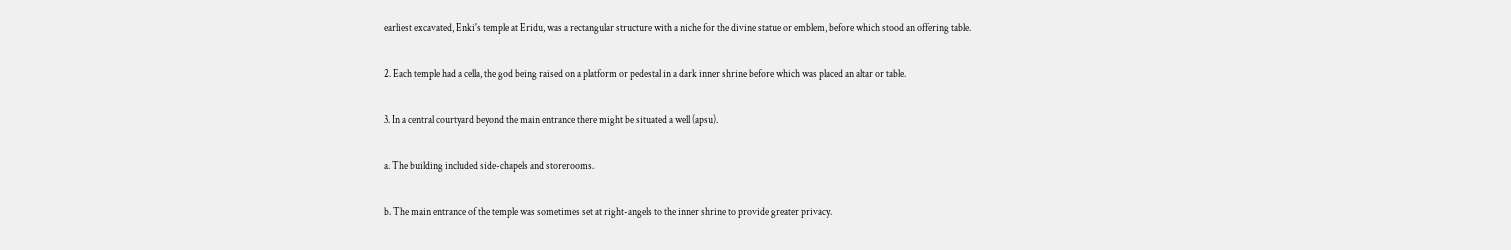earliest excavated, Enki's temple at Eridu, was a rectangular structure with a niche for the divine statue or emblem, before which stood an offering table.

2. Each temple had a cella, the god being raised on a platform or pedestal in a dark inner shrine before which was placed an altar or table.

3. In a central courtyard beyond the main entrance there might be situated a well (apsu).

a. The building included side-chapels and storerooms.

b. The main entrance of the temple was sometimes set at right-angels to the inner shrine to provide greater privacy.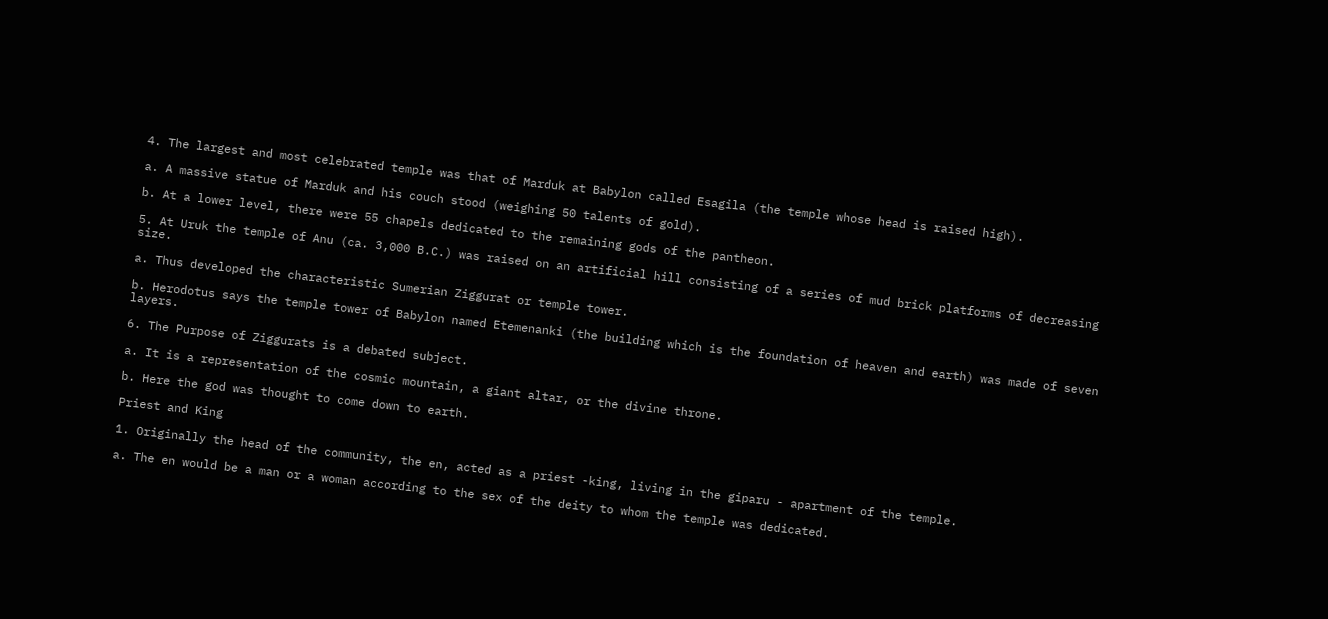4. The largest and most celebrated temple was that of Marduk at Babylon called Esagila (the temple whose head is raised high).

a. A massive statue of Marduk and his couch stood (weighing 50 talents of gold).

b. At a lower level, there were 55 chapels dedicated to the remaining gods of the pantheon.

5. At Uruk the temple of Anu (ca. 3,000 B.C.) was raised on an artificial hill consisting of a series of mud brick platforms of decreasing size.

a. Thus developed the characteristic Sumerian Ziggurat or temple tower.

b. Herodotus says the temple tower of Babylon named Etemenanki (the building which is the foundation of heaven and earth) was made of seven layers.

6. The Purpose of Ziggurats is a debated subject.

a. It is a representation of the cosmic mountain, a giant altar, or the divine throne.

b. Here the god was thought to come down to earth.

Priest and King

1. Originally the head of the community, the en, acted as a priest -king, living in the giparu - apartment of the temple.

a. The en would be a man or a woman according to the sex of the deity to whom the temple was dedicated.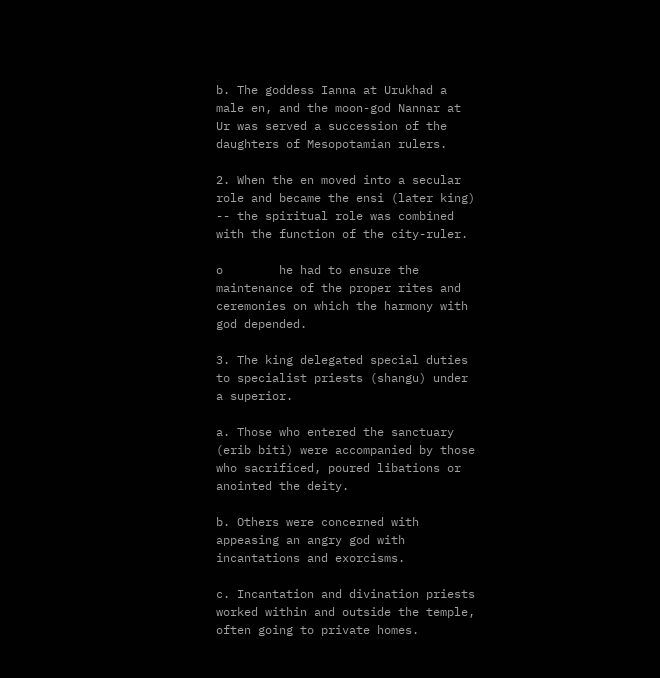b. The goddess Ianna at Urukhad a male en, and the moon-god Nannar at Ur was served a succession of the daughters of Mesopotamian rulers.

2. When the en moved into a secular role and became the ensi (later king) -- the spiritual role was combined with the function of the city-ruler.

o        he had to ensure the maintenance of the proper rites and ceremonies on which the harmony with god depended.

3. The king delegated special duties to specialist priests (shangu) under a superior.

a. Those who entered the sanctuary (erib biti) were accompanied by those who sacrificed, poured libations or anointed the deity.

b. Others were concerned with appeasing an angry god with incantations and exorcisms.

c. Incantation and divination priests worked within and outside the temple, often going to private homes.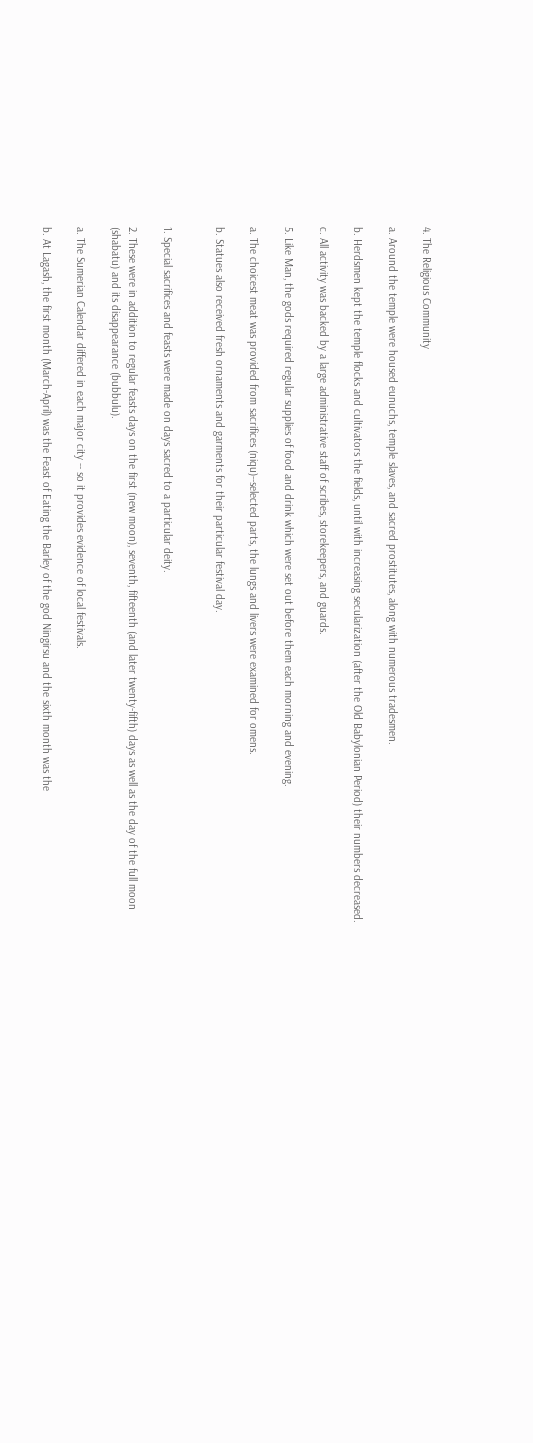4. The Religious Community

a. Around the temple were housed eunuchs, temple slaves, and sacred prostitutes, along with numerous tradesmen.

b. Herdsmen kept the temple flocks and cultivators the fields, until with increasing secularization (after the Old Babylonian Period) their numbers decreased.

c. All activity was backed by a large administrative staff of scribes, storekeepers, and guards.

5. Like Man, the gods required regular supplies of food and drink which were set out before them each morning and evening.

a. The choicest meat was provided from sacrifices (niqu)--selected parts, the lungs and livers were examined for omens.

b. Statues also received fresh ornaments and garments for their particular festival day.


1. Special sacrifices and feasts were made on days sacred to a particular deity.

2. These were in addition to regular feasts days on the first (new moon), seventh, fifteenth (and later twenty-fifth) days as well as the day of the full moon (shabatu) and its disappearance (bubbulu).

a. The Sumerian Calendar differed in each major city -- so it provides evidence of local festivals.

b. At Lagash, the first month (March-April) was the Feast of Eating the Barley of the god Ningirsu and the sixth month was the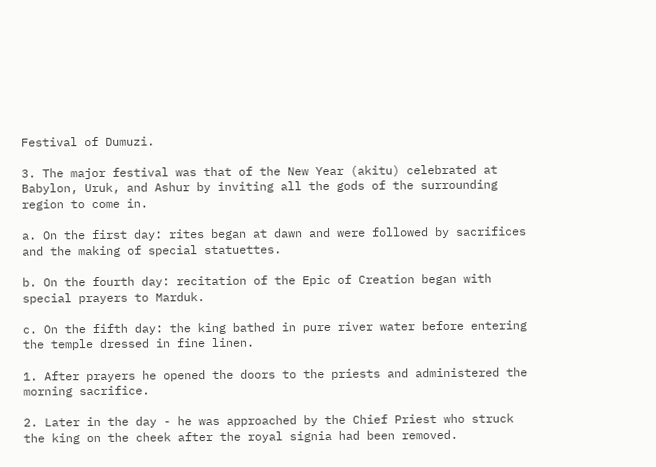Festival of Dumuzi.

3. The major festival was that of the New Year (akitu) celebrated at Babylon, Uruk, and Ashur by inviting all the gods of the surrounding region to come in.

a. On the first day: rites began at dawn and were followed by sacrifices and the making of special statuettes.

b. On the fourth day: recitation of the Epic of Creation began with special prayers to Marduk.

c. On the fifth day: the king bathed in pure river water before entering the temple dressed in fine linen.

1. After prayers he opened the doors to the priests and administered the morning sacrifice.

2. Later in the day - he was approached by the Chief Priest who struck the king on the cheek after the royal signia had been removed.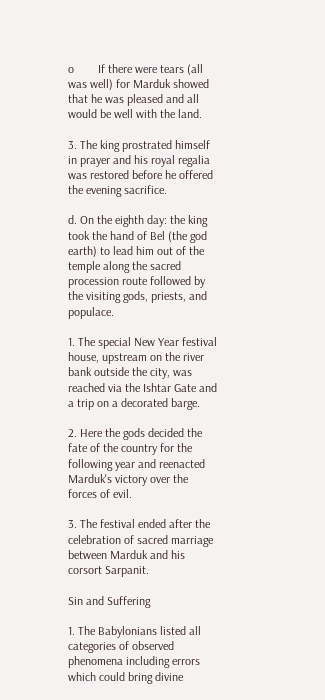o        If there were tears (all was well) for Marduk showed that he was pleased and all would be well with the land.

3. The king prostrated himself in prayer and his royal regalia was restored before he offered the evening sacrifice.

d. On the eighth day: the king took the hand of Bel (the god earth) to lead him out of the temple along the sacred procession route followed by the visiting gods, priests, and populace.

1. The special New Year festival house, upstream on the river bank outside the city, was reached via the Ishtar Gate and a trip on a decorated barge.

2. Here the gods decided the fate of the country for the following year and reenacted Marduk's victory over the forces of evil.

3. The festival ended after the celebration of sacred marriage between Marduk and his corsort Sarpanit.

Sin and Suffering

1. The Babylonians listed all categories of observed phenomena including errors which could bring divine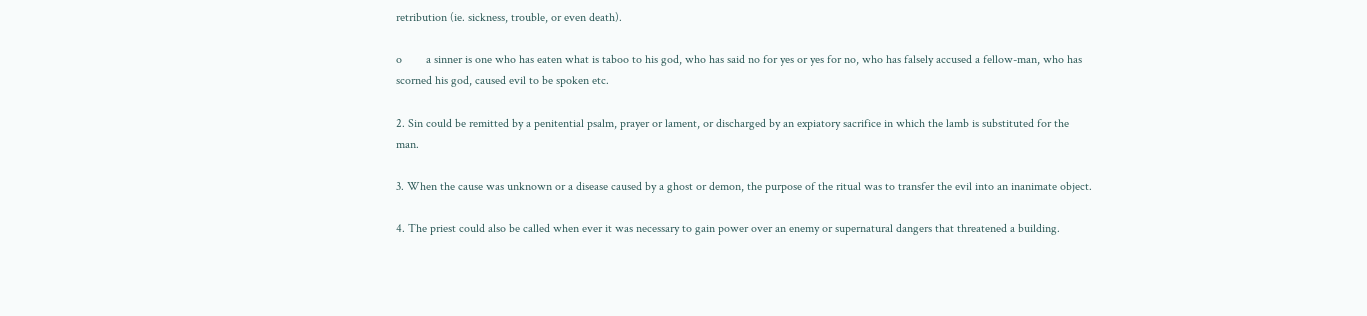retribution (ie. sickness, trouble, or even death).

o        a sinner is one who has eaten what is taboo to his god, who has said no for yes or yes for no, who has falsely accused a fellow-man, who has scorned his god, caused evil to be spoken etc.

2. Sin could be remitted by a penitential psalm, prayer or lament, or discharged by an expiatory sacrifice in which the lamb is substituted for the man.

3. When the cause was unknown or a disease caused by a ghost or demon, the purpose of the ritual was to transfer the evil into an inanimate object.

4. The priest could also be called when ever it was necessary to gain power over an enemy or supernatural dangers that threatened a building.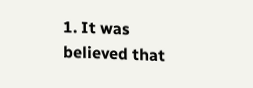1. It was believed that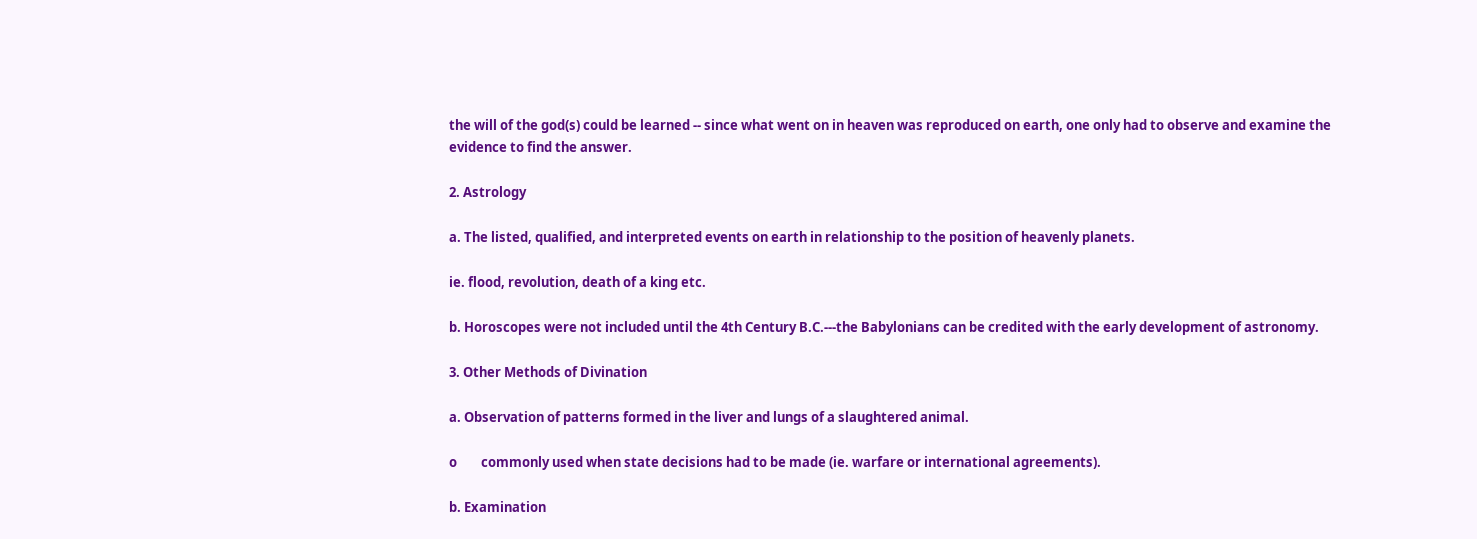the will of the god(s) could be learned -- since what went on in heaven was reproduced on earth, one only had to observe and examine the evidence to find the answer.

2. Astrology

a. The listed, qualified, and interpreted events on earth in relationship to the position of heavenly planets.

ie. flood, revolution, death of a king etc.

b. Horoscopes were not included until the 4th Century B.C.---the Babylonians can be credited with the early development of astronomy.

3. Other Methods of Divination

a. Observation of patterns formed in the liver and lungs of a slaughtered animal.

o        commonly used when state decisions had to be made (ie. warfare or international agreements).

b. Examination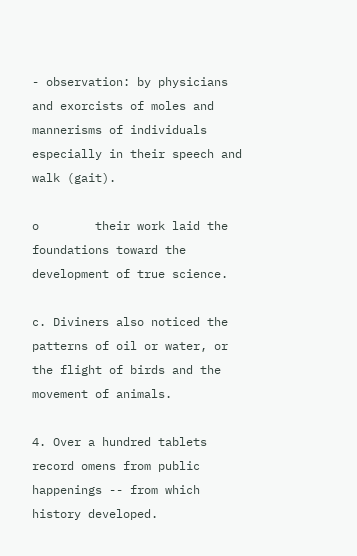- observation: by physicians and exorcists of moles and mannerisms of individuals especially in their speech and walk (gait).

o        their work laid the foundations toward the development of true science.

c. Diviners also noticed the patterns of oil or water, or the flight of birds and the movement of animals.

4. Over a hundred tablets record omens from public happenings -- from which history developed.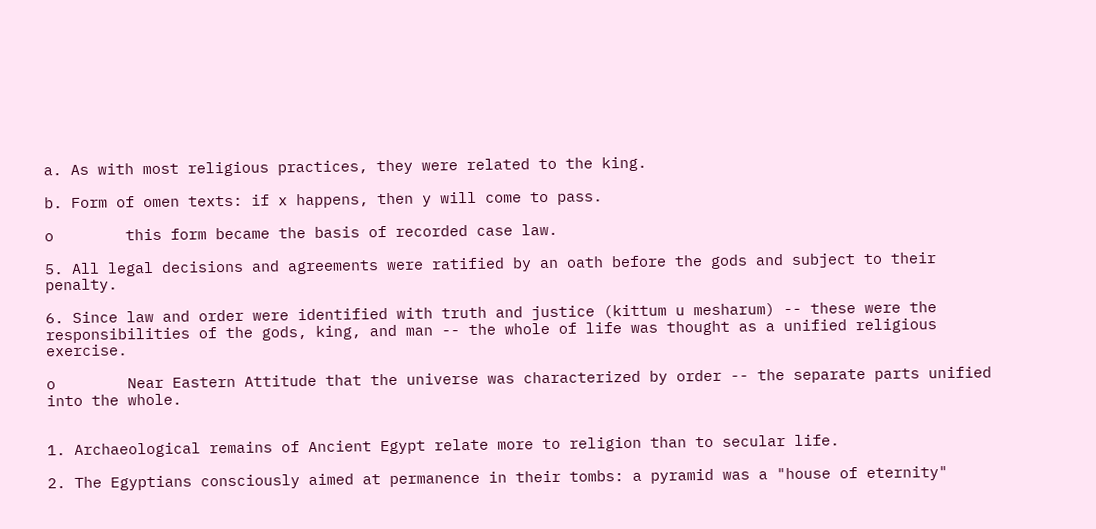a. As with most religious practices, they were related to the king.

b. Form of omen texts: if x happens, then y will come to pass.

o        this form became the basis of recorded case law.

5. All legal decisions and agreements were ratified by an oath before the gods and subject to their penalty.

6. Since law and order were identified with truth and justice (kittum u mesharum) -- these were the responsibilities of the gods, king, and man -- the whole of life was thought as a unified religious exercise.

o        Near Eastern Attitude that the universe was characterized by order -- the separate parts unified into the whole.


1. Archaeological remains of Ancient Egypt relate more to religion than to secular life.

2. The Egyptians consciously aimed at permanence in their tombs: a pyramid was a "house of eternity"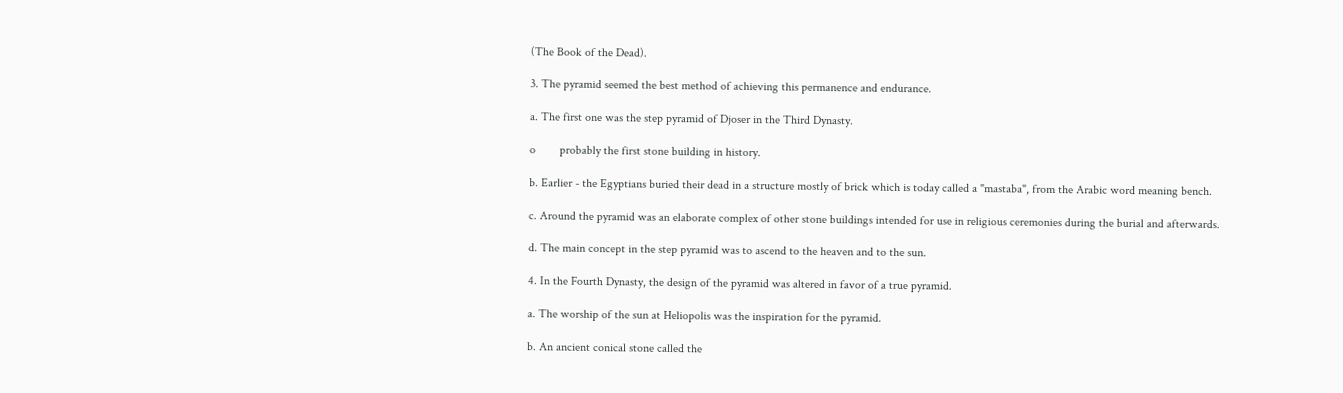(The Book of the Dead).

3. The pyramid seemed the best method of achieving this permanence and endurance.

a. The first one was the step pyramid of Djoser in the Third Dynasty.

o        probably the first stone building in history.

b. Earlier - the Egyptians buried their dead in a structure mostly of brick which is today called a "mastaba", from the Arabic word meaning bench.

c. Around the pyramid was an elaborate complex of other stone buildings intended for use in religious ceremonies during the burial and afterwards.

d. The main concept in the step pyramid was to ascend to the heaven and to the sun.

4. In the Fourth Dynasty, the design of the pyramid was altered in favor of a true pyramid.

a. The worship of the sun at Heliopolis was the inspiration for the pyramid.

b. An ancient conical stone called the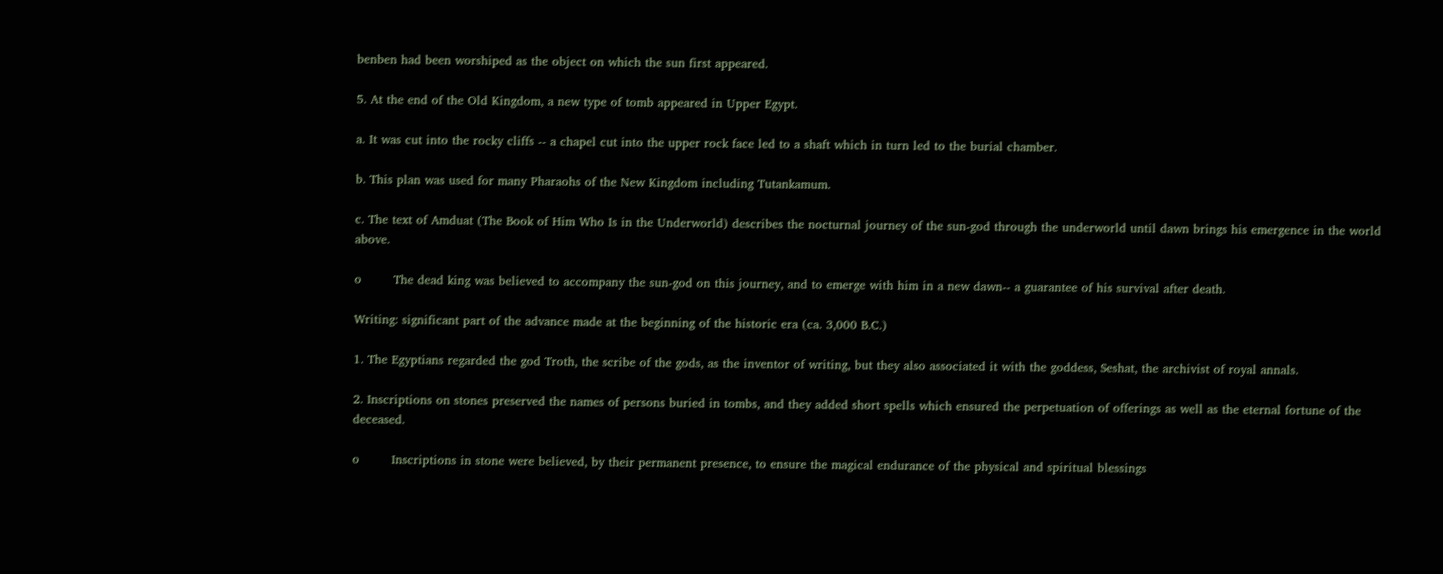benben had been worshiped as the object on which the sun first appeared.

5. At the end of the Old Kingdom, a new type of tomb appeared in Upper Egypt.

a. It was cut into the rocky cliffs -- a chapel cut into the upper rock face led to a shaft which in turn led to the burial chamber.

b. This plan was used for many Pharaohs of the New Kingdom including Tutankamum.

c. The text of Amduat (The Book of Him Who Is in the Underworld) describes the nocturnal journey of the sun-god through the underworld until dawn brings his emergence in the world above.

o        The dead king was believed to accompany the sun-god on this journey, and to emerge with him in a new dawn-- a guarantee of his survival after death.

Writing: significant part of the advance made at the beginning of the historic era (ca. 3,000 B.C.)

1. The Egyptians regarded the god Troth, the scribe of the gods, as the inventor of writing, but they also associated it with the goddess, Seshat, the archivist of royal annals.

2. Inscriptions on stones preserved the names of persons buried in tombs, and they added short spells which ensured the perpetuation of offerings as well as the eternal fortune of the deceased.

o        Inscriptions in stone were believed, by their permanent presence, to ensure the magical endurance of the physical and spiritual blessings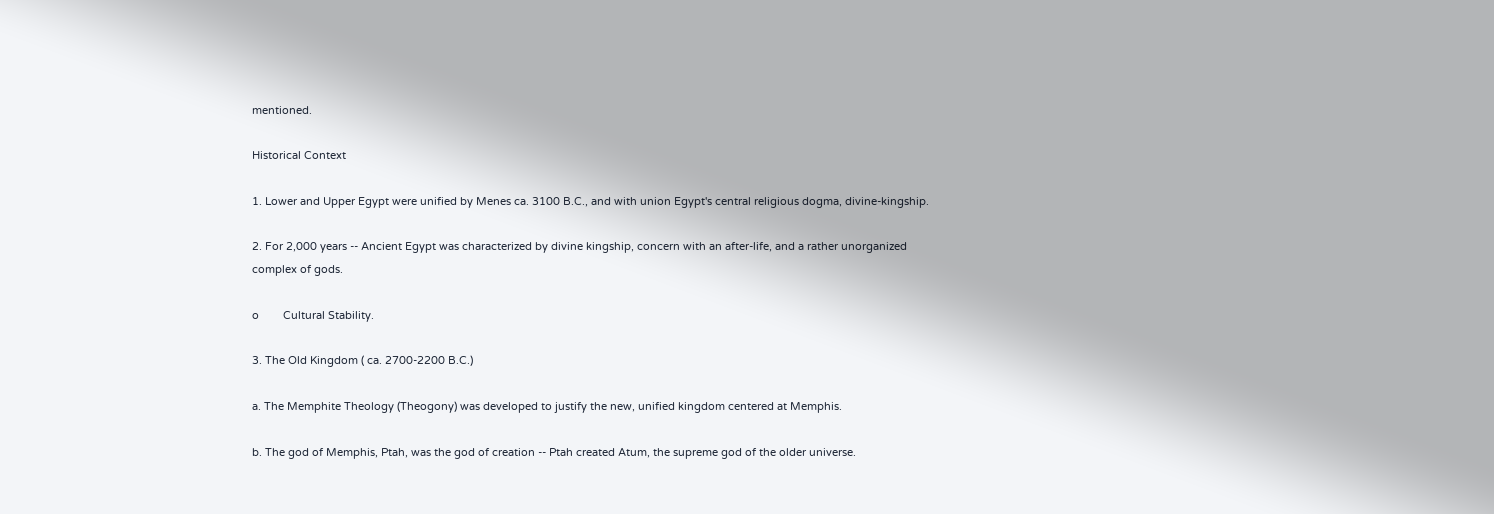mentioned.

Historical Context

1. Lower and Upper Egypt were unified by Menes ca. 3100 B.C., and with union Egypt's central religious dogma, divine-kingship.

2. For 2,000 years -- Ancient Egypt was characterized by divine kingship, concern with an after-life, and a rather unorganized complex of gods.

o        Cultural Stability.

3. The Old Kingdom ( ca. 2700-2200 B.C.)

a. The Memphite Theology (Theogony) was developed to justify the new, unified kingdom centered at Memphis.

b. The god of Memphis, Ptah, was the god of creation -- Ptah created Atum, the supreme god of the older universe.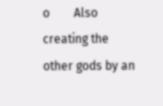o        Also creating the other gods by an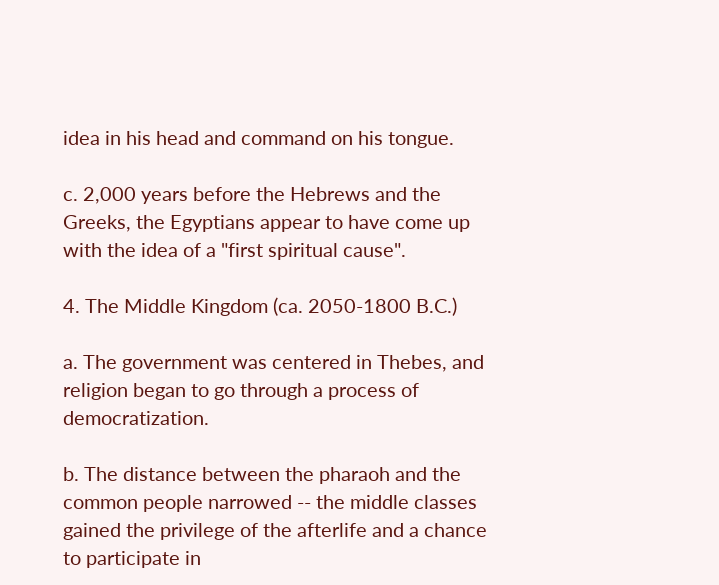idea in his head and command on his tongue.

c. 2,000 years before the Hebrews and the Greeks, the Egyptians appear to have come up with the idea of a "first spiritual cause".

4. The Middle Kingdom (ca. 2050-1800 B.C.)

a. The government was centered in Thebes, and religion began to go through a process of democratization.

b. The distance between the pharaoh and the common people narrowed -- the middle classes gained the privilege of the afterlife and a chance to participate in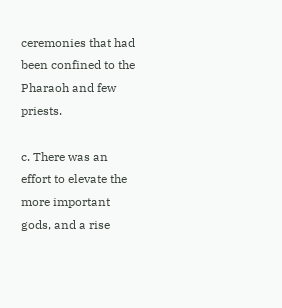ceremonies that had been confined to the Pharaoh and few priests.

c. There was an effort to elevate the more important gods, and a rise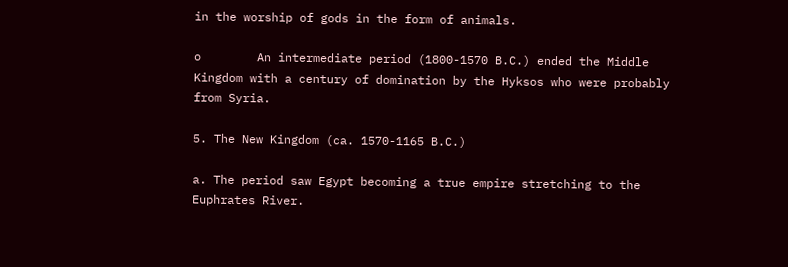in the worship of gods in the form of animals.

o        An intermediate period (1800-1570 B.C.) ended the Middle Kingdom with a century of domination by the Hyksos who were probably from Syria.

5. The New Kingdom (ca. 1570-1165 B.C.)

a. The period saw Egypt becoming a true empire stretching to the Euphrates River.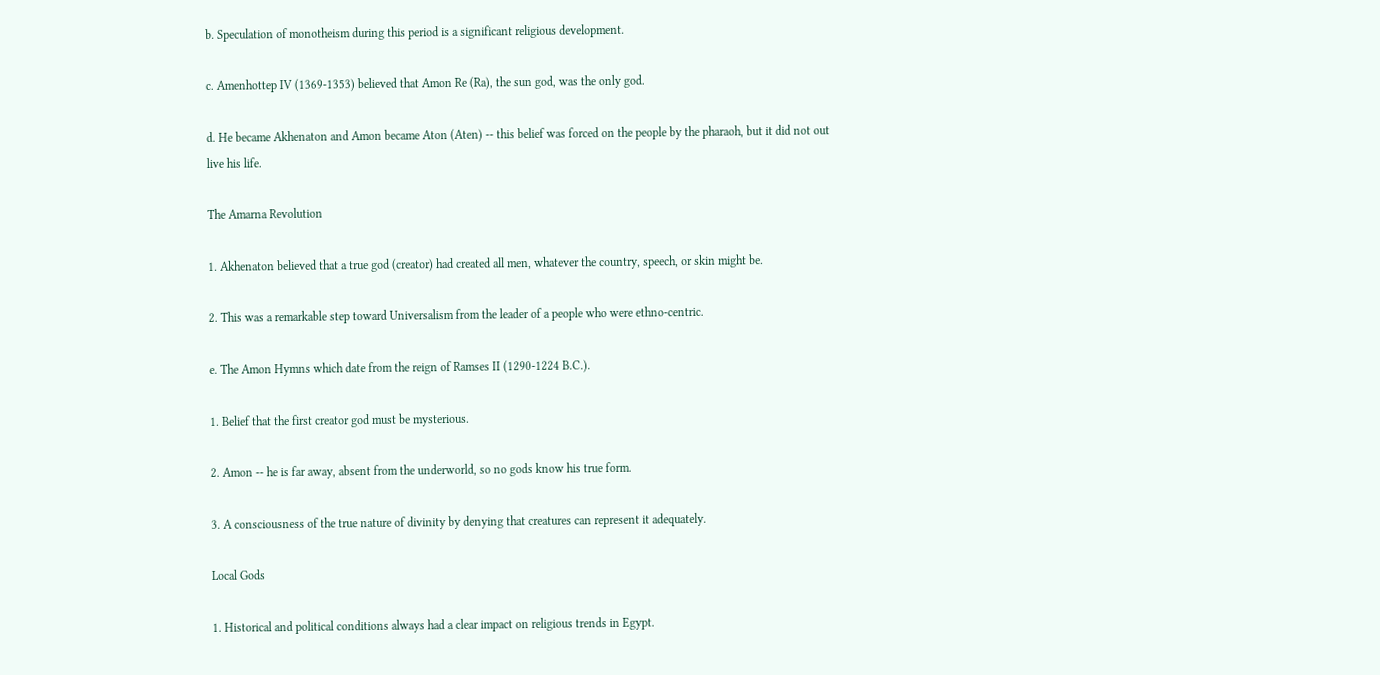b. Speculation of monotheism during this period is a significant religious development.

c. Amenhottep IV (1369-1353) believed that Amon Re (Ra), the sun god, was the only god.

d. He became Akhenaton and Amon became Aton (Aten) -- this belief was forced on the people by the pharaoh, but it did not out live his life.

The Amarna Revolution

1. Akhenaton believed that a true god (creator) had created all men, whatever the country, speech, or skin might be.

2. This was a remarkable step toward Universalism from the leader of a people who were ethno-centric.

e. The Amon Hymns which date from the reign of Ramses II (1290-1224 B.C.).

1. Belief that the first creator god must be mysterious.

2. Amon -- he is far away, absent from the underworld, so no gods know his true form.

3. A consciousness of the true nature of divinity by denying that creatures can represent it adequately.

Local Gods

1. Historical and political conditions always had a clear impact on religious trends in Egypt.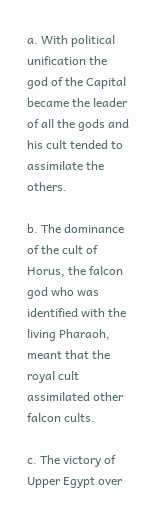a. With political unification the god of the Capital became the leader of all the gods and his cult tended to assimilate the others.

b. The dominance of the cult of Horus, the falcon god who was identified with the living Pharaoh, meant that the royal cult assimilated other falcon cults.

c. The victory of Upper Egypt over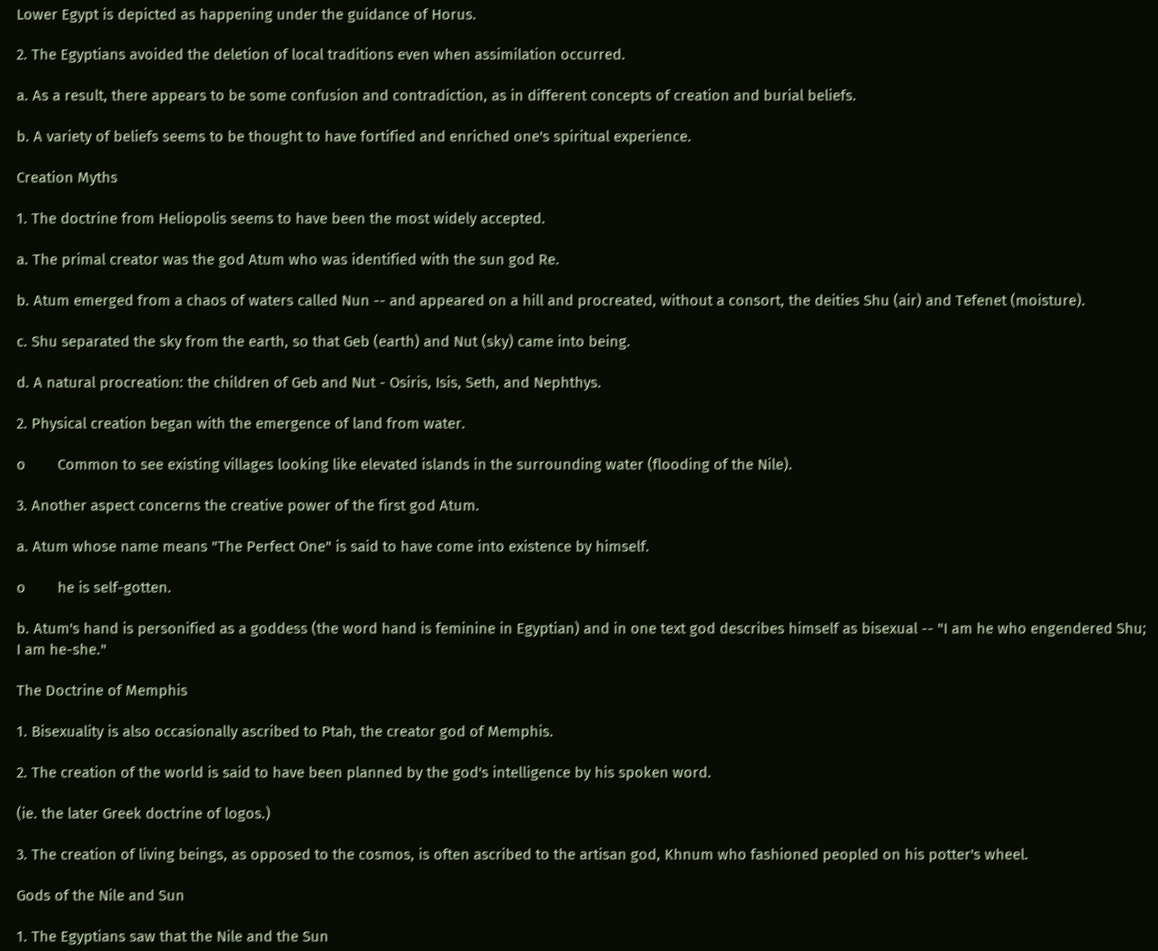Lower Egypt is depicted as happening under the guidance of Horus.

2. The Egyptians avoided the deletion of local traditions even when assimilation occurred.

a. As a result, there appears to be some confusion and contradiction, as in different concepts of creation and burial beliefs.

b. A variety of beliefs seems to be thought to have fortified and enriched one's spiritual experience.

Creation Myths

1. The doctrine from Heliopolis seems to have been the most widely accepted.

a. The primal creator was the god Atum who was identified with the sun god Re.

b. Atum emerged from a chaos of waters called Nun -- and appeared on a hill and procreated, without a consort, the deities Shu (air) and Tefenet (moisture).

c. Shu separated the sky from the earth, so that Geb (earth) and Nut (sky) came into being.

d. A natural procreation: the children of Geb and Nut - Osiris, Isis, Seth, and Nephthys.

2. Physical creation began with the emergence of land from water.

o        Common to see existing villages looking like elevated islands in the surrounding water (flooding of the Nile).

3. Another aspect concerns the creative power of the first god Atum.

a. Atum whose name means "The Perfect One" is said to have come into existence by himself.

o        he is self-gotten.

b. Atum's hand is personified as a goddess (the word hand is feminine in Egyptian) and in one text god describes himself as bisexual -- "I am he who engendered Shu; I am he-she."

The Doctrine of Memphis

1. Bisexuality is also occasionally ascribed to Ptah, the creator god of Memphis.

2. The creation of the world is said to have been planned by the god's intelligence by his spoken word.

(ie. the later Greek doctrine of logos.)

3. The creation of living beings, as opposed to the cosmos, is often ascribed to the artisan god, Khnum who fashioned peopled on his potter's wheel.

Gods of the Nile and Sun

1. The Egyptians saw that the Nile and the Sun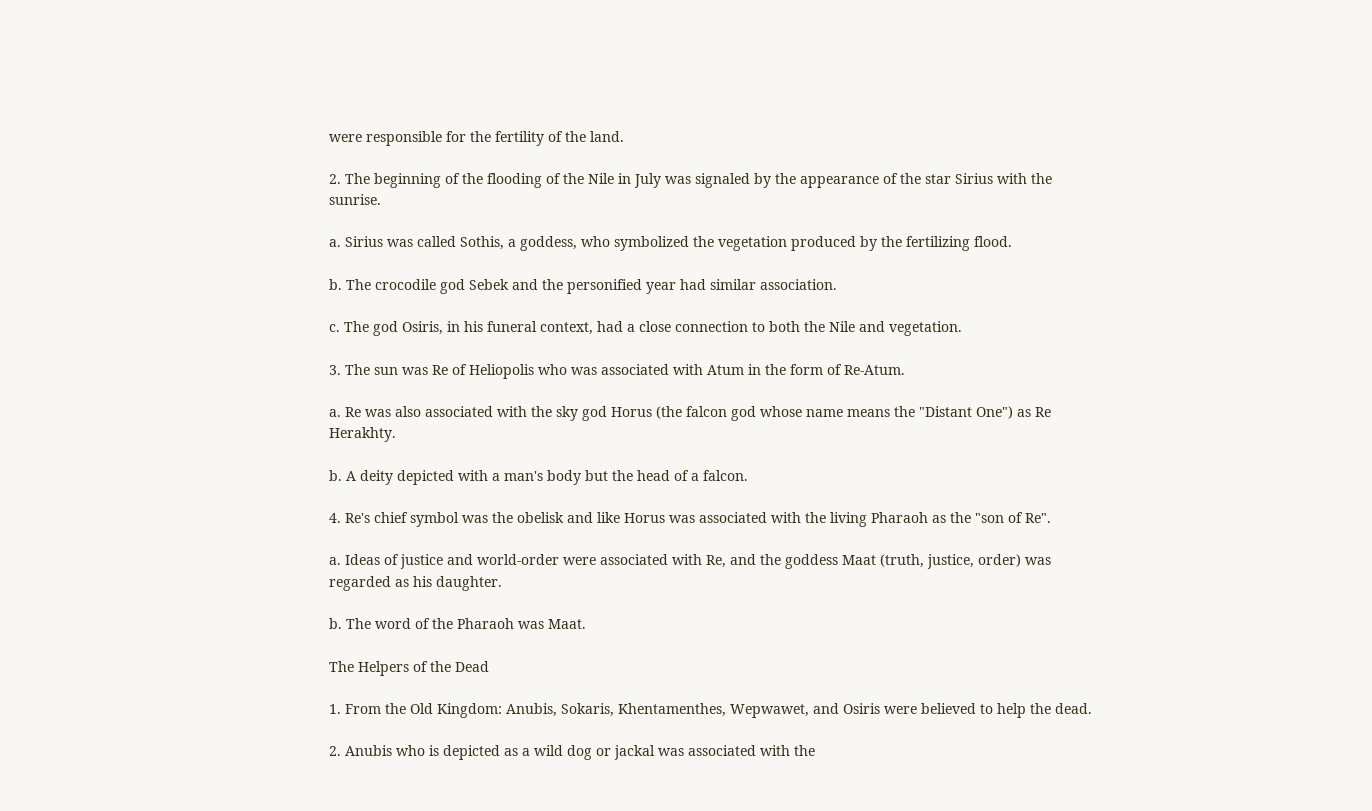were responsible for the fertility of the land.

2. The beginning of the flooding of the Nile in July was signaled by the appearance of the star Sirius with the sunrise.

a. Sirius was called Sothis, a goddess, who symbolized the vegetation produced by the fertilizing flood.

b. The crocodile god Sebek and the personified year had similar association.

c. The god Osiris, in his funeral context, had a close connection to both the Nile and vegetation.

3. The sun was Re of Heliopolis who was associated with Atum in the form of Re-Atum.

a. Re was also associated with the sky god Horus (the falcon god whose name means the "Distant One") as Re Herakhty.

b. A deity depicted with a man's body but the head of a falcon.

4. Re's chief symbol was the obelisk and like Horus was associated with the living Pharaoh as the "son of Re".

a. Ideas of justice and world-order were associated with Re, and the goddess Maat (truth, justice, order) was regarded as his daughter.

b. The word of the Pharaoh was Maat.

The Helpers of the Dead

1. From the Old Kingdom: Anubis, Sokaris, Khentamenthes, Wepwawet, and Osiris were believed to help the dead.

2. Anubis who is depicted as a wild dog or jackal was associated with the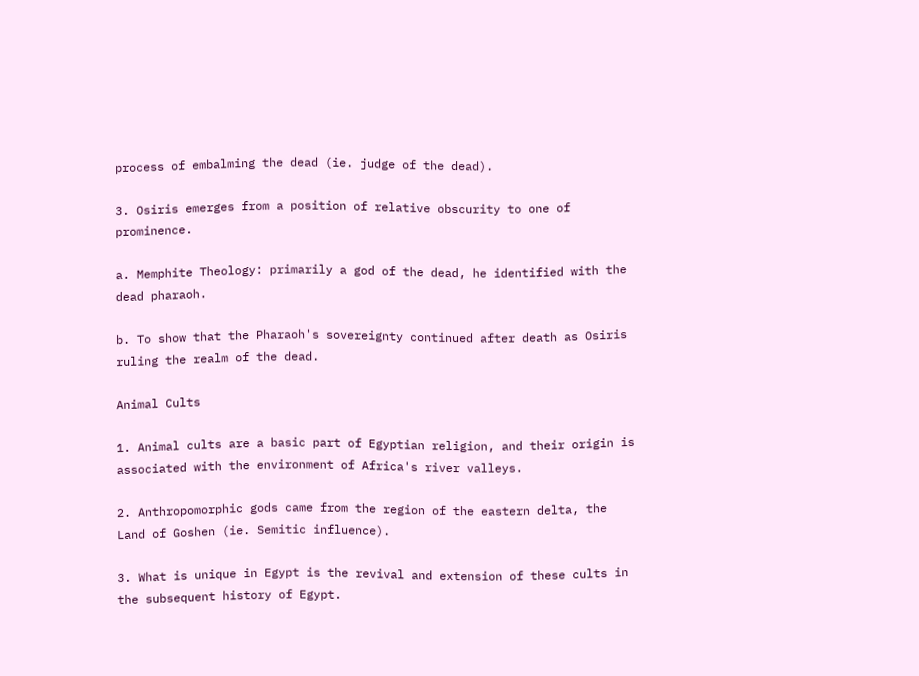process of embalming the dead (ie. judge of the dead).

3. Osiris emerges from a position of relative obscurity to one of prominence.

a. Memphite Theology: primarily a god of the dead, he identified with the dead pharaoh.

b. To show that the Pharaoh's sovereignty continued after death as Osiris ruling the realm of the dead.

Animal Cults

1. Animal cults are a basic part of Egyptian religion, and their origin is associated with the environment of Africa's river valleys.

2. Anthropomorphic gods came from the region of the eastern delta, the Land of Goshen (ie. Semitic influence).

3. What is unique in Egypt is the revival and extension of these cults in the subsequent history of Egypt.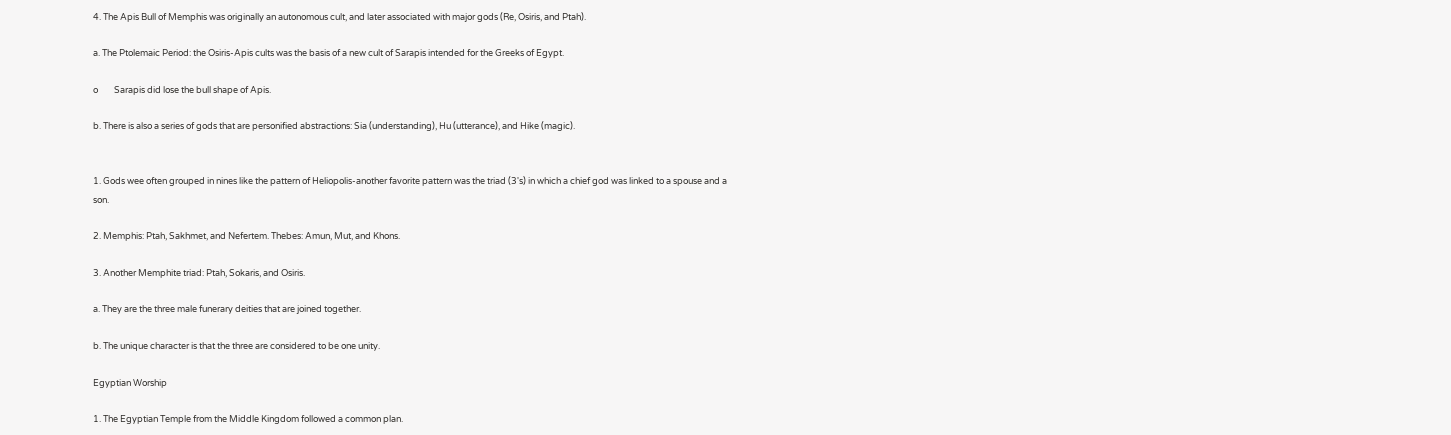4. The Apis Bull of Memphis was originally an autonomous cult, and later associated with major gods (Re, Osiris, and Ptah).

a. The Ptolemaic Period: the Osiris-Apis cults was the basis of a new cult of Sarapis intended for the Greeks of Egypt.

o        Sarapis did lose the bull shape of Apis.

b. There is also a series of gods that are personified abstractions: Sia (understanding), Hu (utterance), and Hike (magic).


1. Gods wee often grouped in nines like the pattern of Heliopolis-another favorite pattern was the triad (3's) in which a chief god was linked to a spouse and a son.

2. Memphis: Ptah, Sakhmet, and Nefertem. Thebes: Amun, Mut, and Khons.

3. Another Memphite triad: Ptah, Sokaris, and Osiris.

a. They are the three male funerary deities that are joined together.

b. The unique character is that the three are considered to be one unity.

Egyptian Worship

1. The Egyptian Temple from the Middle Kingdom followed a common plan.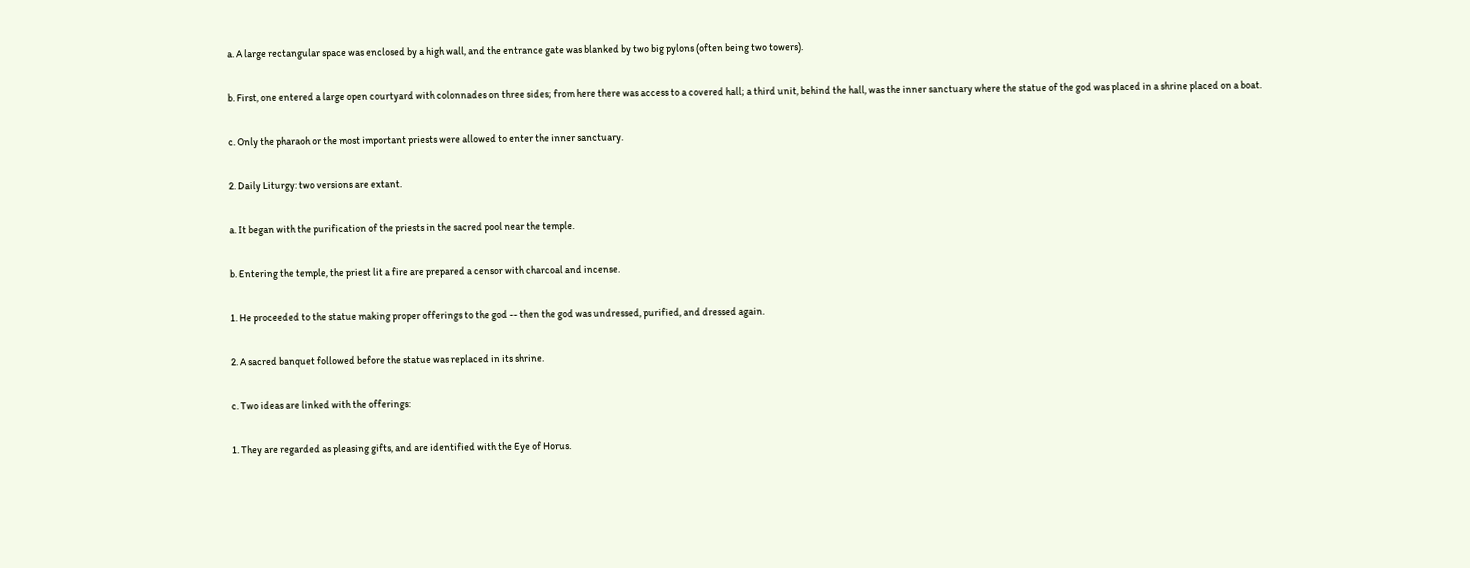a. A large rectangular space was enclosed by a high wall, and the entrance gate was blanked by two big pylons (often being two towers).

b. First, one entered a large open courtyard with colonnades on three sides; from here there was access to a covered hall; a third unit, behind the hall, was the inner sanctuary where the statue of the god was placed in a shrine placed on a boat.

c. Only the pharaoh or the most important priests were allowed to enter the inner sanctuary.

2. Daily Liturgy: two versions are extant.

a. It began with the purification of the priests in the sacred pool near the temple.

b. Entering the temple, the priest lit a fire are prepared a censor with charcoal and incense.

1. He proceeded to the statue making proper offerings to the god -- then the god was undressed, purified, and dressed again.

2. A sacred banquet followed before the statue was replaced in its shrine.

c. Two ideas are linked with the offerings:

1. They are regarded as pleasing gifts, and are identified with the Eye of Horus.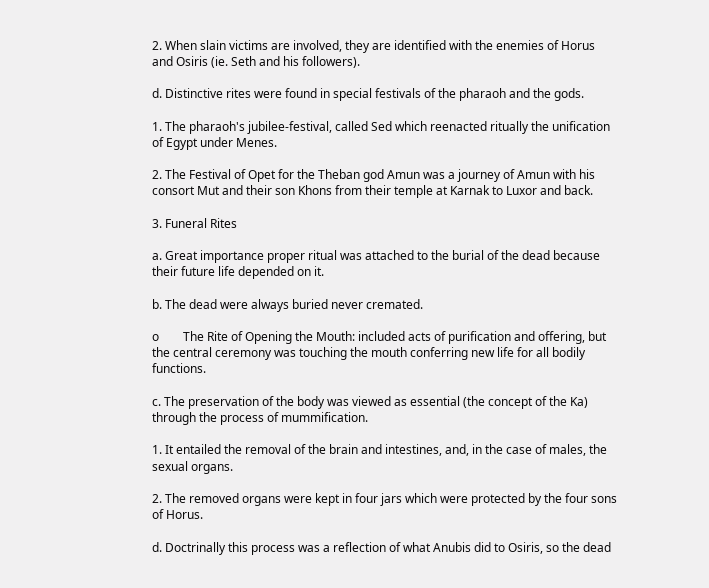2. When slain victims are involved, they are identified with the enemies of Horus and Osiris (ie. Seth and his followers).

d. Distinctive rites were found in special festivals of the pharaoh and the gods.

1. The pharaoh's jubilee-festival, called Sed which reenacted ritually the unification of Egypt under Menes.

2. The Festival of Opet for the Theban god Amun was a journey of Amun with his consort Mut and their son Khons from their temple at Karnak to Luxor and back.

3. Funeral Rites

a. Great importance proper ritual was attached to the burial of the dead because their future life depended on it.

b. The dead were always buried never cremated.

o        The Rite of Opening the Mouth: included acts of purification and offering, but the central ceremony was touching the mouth conferring new life for all bodily functions.

c. The preservation of the body was viewed as essential (the concept of the Ka) through the process of mummification.

1. It entailed the removal of the brain and intestines, and, in the case of males, the sexual organs.

2. The removed organs were kept in four jars which were protected by the four sons of Horus.

d. Doctrinally this process was a reflection of what Anubis did to Osiris, so the dead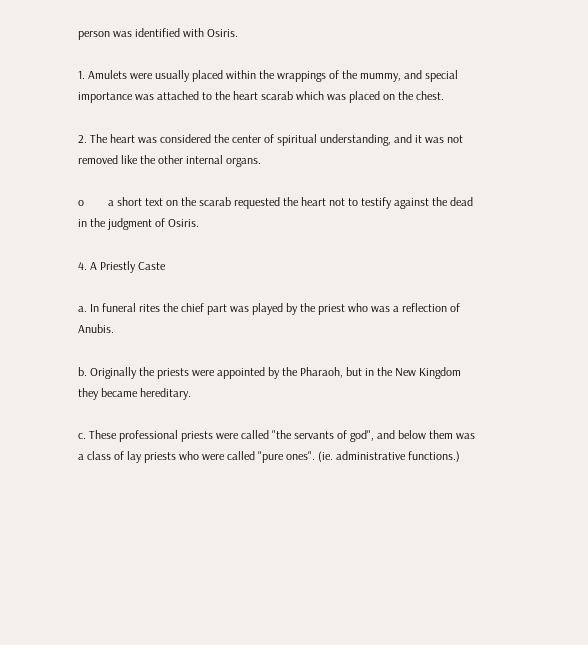person was identified with Osiris.

1. Amulets were usually placed within the wrappings of the mummy, and special importance was attached to the heart scarab which was placed on the chest.

2. The heart was considered the center of spiritual understanding, and it was not removed like the other internal organs.

o        a short text on the scarab requested the heart not to testify against the dead in the judgment of Osiris.

4. A Priestly Caste

a. In funeral rites the chief part was played by the priest who was a reflection of Anubis.

b. Originally the priests were appointed by the Pharaoh, but in the New Kingdom they became hereditary.

c. These professional priests were called "the servants of god", and below them was a class of lay priests who were called "pure ones". (ie. administrative functions.)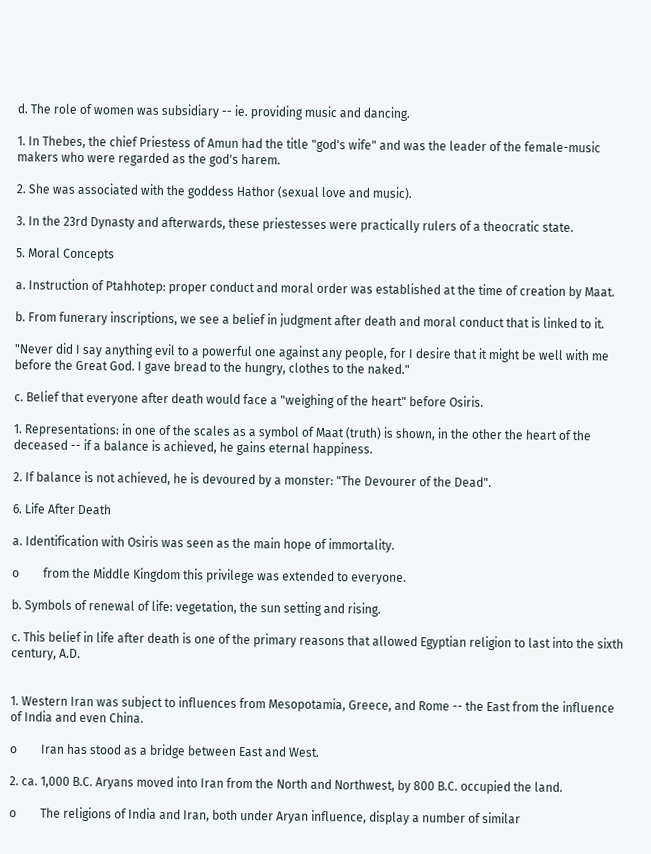d. The role of women was subsidiary -- ie. providing music and dancing.

1. In Thebes, the chief Priestess of Amun had the title "god's wife" and was the leader of the female-music makers who were regarded as the god's harem.

2. She was associated with the goddess Hathor (sexual love and music).

3. In the 23rd Dynasty and afterwards, these priestesses were practically rulers of a theocratic state.

5. Moral Concepts

a. Instruction of Ptahhotep: proper conduct and moral order was established at the time of creation by Maat.

b. From funerary inscriptions, we see a belief in judgment after death and moral conduct that is linked to it.

"Never did I say anything evil to a powerful one against any people, for I desire that it might be well with me before the Great God. I gave bread to the hungry, clothes to the naked."

c. Belief that everyone after death would face a "weighing of the heart" before Osiris.

1. Representations: in one of the scales as a symbol of Maat (truth) is shown, in the other the heart of the deceased -- if a balance is achieved, he gains eternal happiness.

2. If balance is not achieved, he is devoured by a monster: "The Devourer of the Dead".

6. Life After Death

a. Identification with Osiris was seen as the main hope of immortality.

o        from the Middle Kingdom this privilege was extended to everyone.

b. Symbols of renewal of life: vegetation, the sun setting and rising.

c. This belief in life after death is one of the primary reasons that allowed Egyptian religion to last into the sixth century, A.D.


1. Western Iran was subject to influences from Mesopotamia, Greece, and Rome -- the East from the influence of India and even China.

o        Iran has stood as a bridge between East and West.

2. ca. 1,000 B.C. Aryans moved into Iran from the North and Northwest, by 800 B.C. occupied the land.

o        The religions of India and Iran, both under Aryan influence, display a number of similar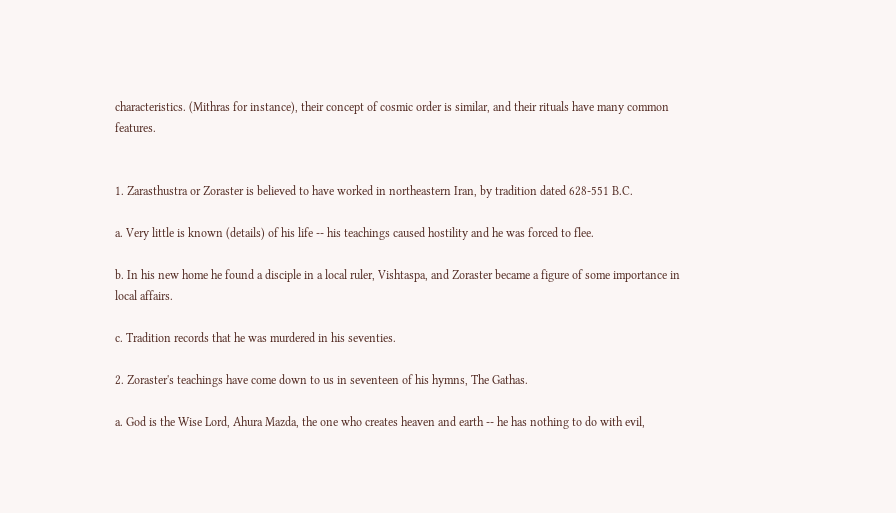characteristics. (Mithras for instance), their concept of cosmic order is similar, and their rituals have many common features.


1. Zarasthustra or Zoraster is believed to have worked in northeastern Iran, by tradition dated 628-551 B.C.

a. Very little is known (details) of his life -- his teachings caused hostility and he was forced to flee.

b. In his new home he found a disciple in a local ruler, Vishtaspa, and Zoraster became a figure of some importance in local affairs.

c. Tradition records that he was murdered in his seventies.

2. Zoraster's teachings have come down to us in seventeen of his hymns, The Gathas.

a. God is the Wise Lord, Ahura Mazda, the one who creates heaven and earth -- he has nothing to do with evil,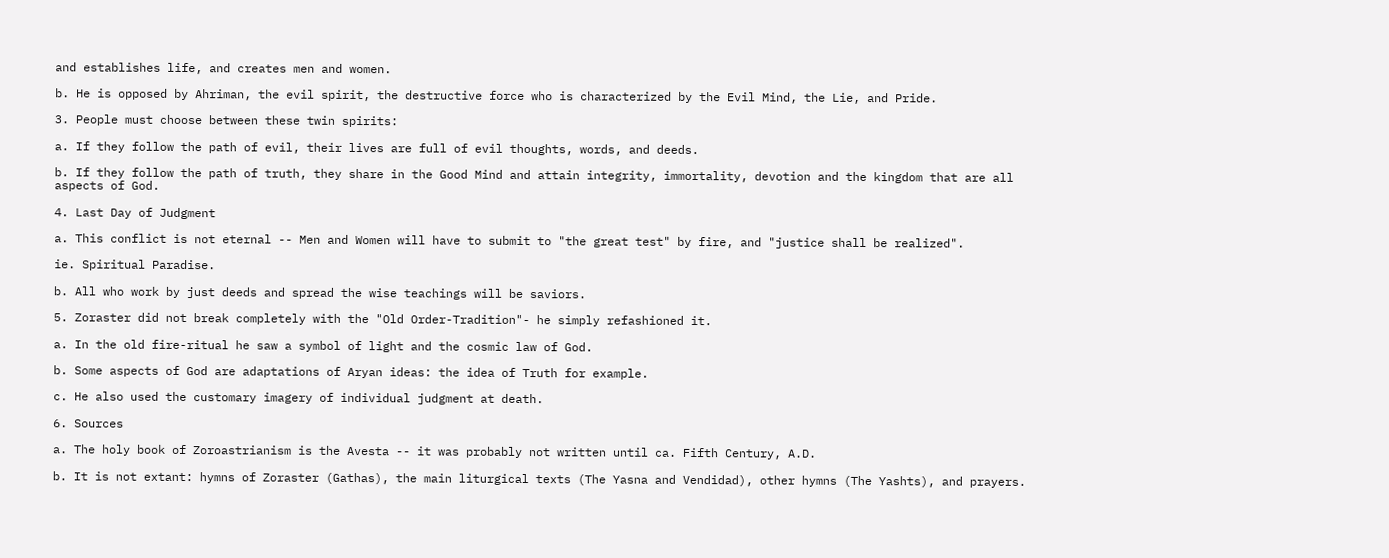and establishes life, and creates men and women.

b. He is opposed by Ahriman, the evil spirit, the destructive force who is characterized by the Evil Mind, the Lie, and Pride.

3. People must choose between these twin spirits:

a. If they follow the path of evil, their lives are full of evil thoughts, words, and deeds.

b. If they follow the path of truth, they share in the Good Mind and attain integrity, immortality, devotion and the kingdom that are all aspects of God.

4. Last Day of Judgment

a. This conflict is not eternal -- Men and Women will have to submit to "the great test" by fire, and "justice shall be realized".

ie. Spiritual Paradise.

b. All who work by just deeds and spread the wise teachings will be saviors.

5. Zoraster did not break completely with the "Old Order-Tradition"- he simply refashioned it.

a. In the old fire-ritual he saw a symbol of light and the cosmic law of God.

b. Some aspects of God are adaptations of Aryan ideas: the idea of Truth for example.

c. He also used the customary imagery of individual judgment at death.

6. Sources

a. The holy book of Zoroastrianism is the Avesta -- it was probably not written until ca. Fifth Century, A.D.

b. It is not extant: hymns of Zoraster (Gathas), the main liturgical texts (The Yasna and Vendidad), other hymns (The Yashts), and prayers.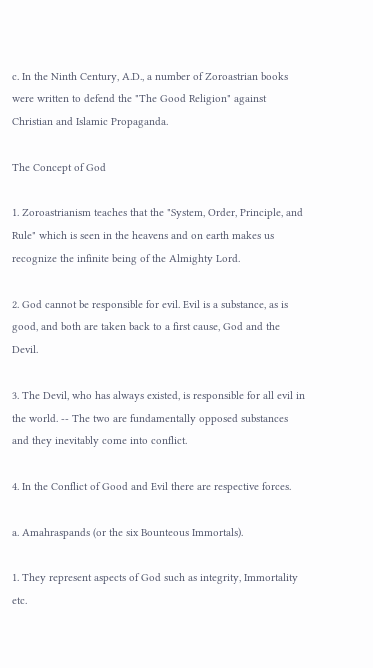c. In the Ninth Century, A.D., a number of Zoroastrian books were written to defend the "The Good Religion" against Christian and Islamic Propaganda.

The Concept of God

1. Zoroastrianism teaches that the "System, Order, Principle, and Rule" which is seen in the heavens and on earth makes us recognize the infinite being of the Almighty Lord.

2. God cannot be responsible for evil. Evil is a substance, as is good, and both are taken back to a first cause, God and the Devil.

3. The Devil, who has always existed, is responsible for all evil in the world. -- The two are fundamentally opposed substances and they inevitably come into conflict.

4. In the Conflict of Good and Evil there are respective forces.

a. Amahraspands (or the six Bounteous Immortals).

1. They represent aspects of God such as integrity, Immortality etc.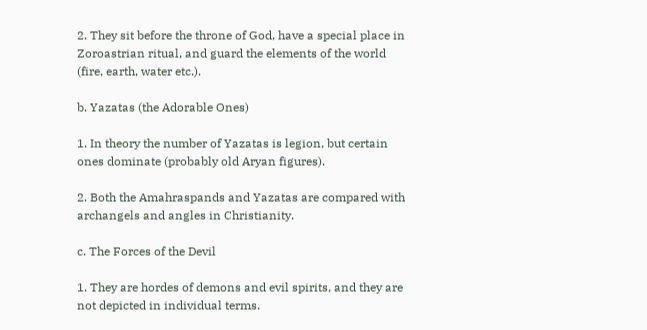2. They sit before the throne of God, have a special place in Zoroastrian ritual, and guard the elements of the world (fire, earth, water etc.).

b. Yazatas (the Adorable Ones)

1. In theory the number of Yazatas is legion, but certain ones dominate (probably old Aryan figures).

2. Both the Amahraspands and Yazatas are compared with archangels and angles in Christianity.

c. The Forces of the Devil

1. They are hordes of demons and evil spirits, and they are not depicted in individual terms.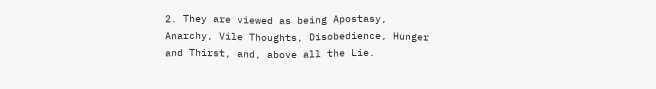2. They are viewed as being Apostasy, Anarchy, Vile Thoughts, Disobedience, Hunger and Thirst, and, above all the Lie.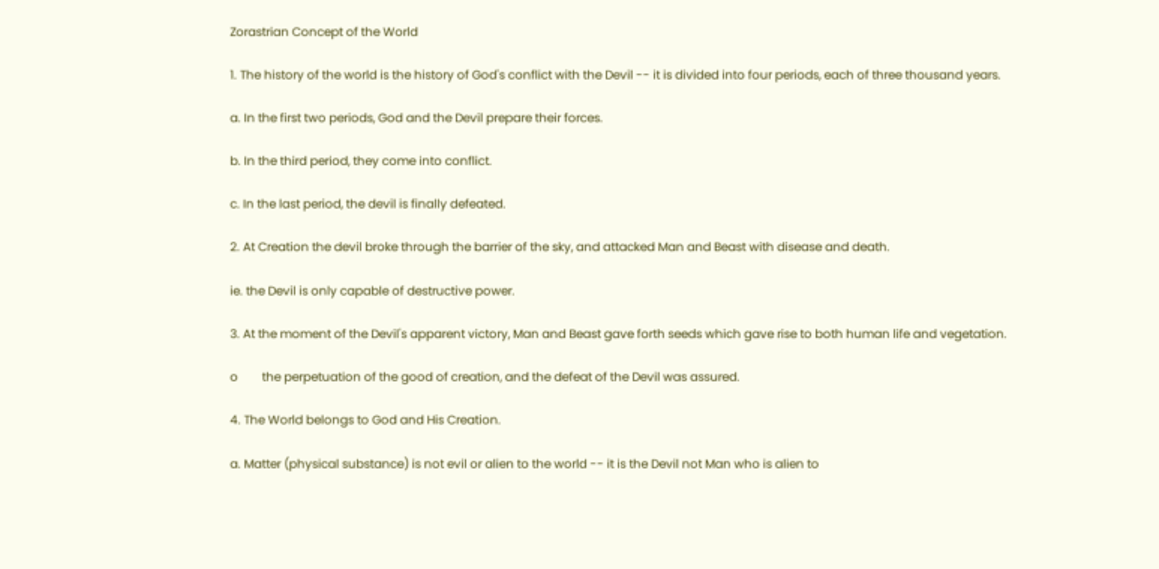Zorastrian Concept of the World

1. The history of the world is the history of God's conflict with the Devil -- it is divided into four periods, each of three thousand years.

a. In the first two periods, God and the Devil prepare their forces.

b. In the third period, they come into conflict.

c. In the last period, the devil is finally defeated.

2. At Creation the devil broke through the barrier of the sky, and attacked Man and Beast with disease and death.

ie. the Devil is only capable of destructive power.

3. At the moment of the Devil's apparent victory, Man and Beast gave forth seeds which gave rise to both human life and vegetation.

o        the perpetuation of the good of creation, and the defeat of the Devil was assured.

4. The World belongs to God and His Creation.

a. Matter (physical substance) is not evil or alien to the world -- it is the Devil not Man who is alien to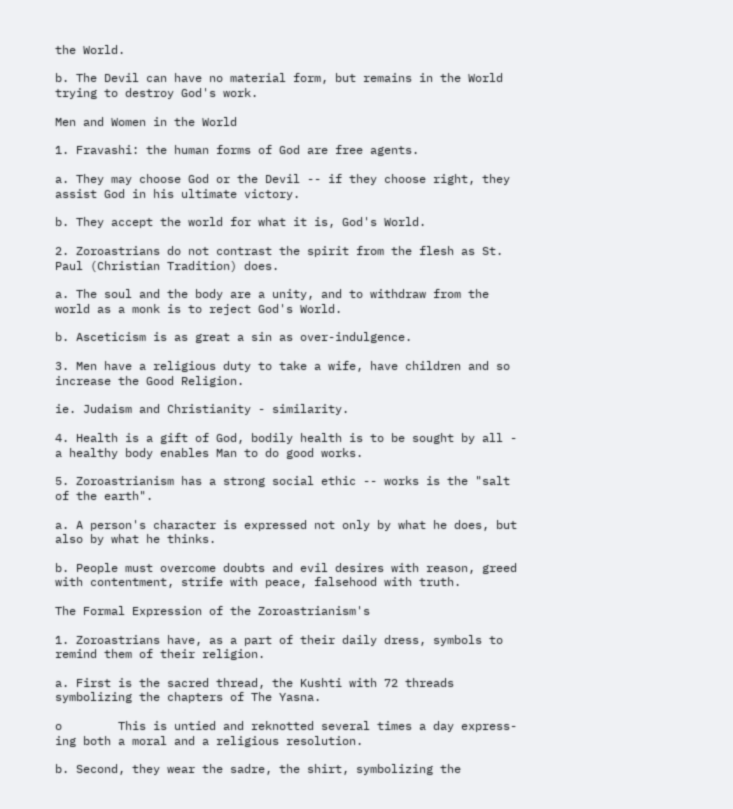the World.

b. The Devil can have no material form, but remains in the World trying to destroy God's work.

Men and Women in the World

1. Fravashi: the human forms of God are free agents.

a. They may choose God or the Devil -- if they choose right, they assist God in his ultimate victory.

b. They accept the world for what it is, God's World.

2. Zoroastrians do not contrast the spirit from the flesh as St. Paul (Christian Tradition) does.

a. The soul and the body are a unity, and to withdraw from the world as a monk is to reject God's World.

b. Asceticism is as great a sin as over-indulgence.

3. Men have a religious duty to take a wife, have children and so increase the Good Religion.

ie. Judaism and Christianity - similarity.

4. Health is a gift of God, bodily health is to be sought by all - a healthy body enables Man to do good works.

5. Zoroastrianism has a strong social ethic -- works is the "salt of the earth".

a. A person's character is expressed not only by what he does, but also by what he thinks.

b. People must overcome doubts and evil desires with reason, greed with contentment, strife with peace, falsehood with truth.

The Formal Expression of the Zoroastrianism's

1. Zoroastrians have, as a part of their daily dress, symbols to remind them of their religion.

a. First is the sacred thread, the Kushti with 72 threads symbolizing the chapters of The Yasna.

o        This is untied and reknotted several times a day express-ing both a moral and a religious resolution.

b. Second, they wear the sadre, the shirt, symbolizing the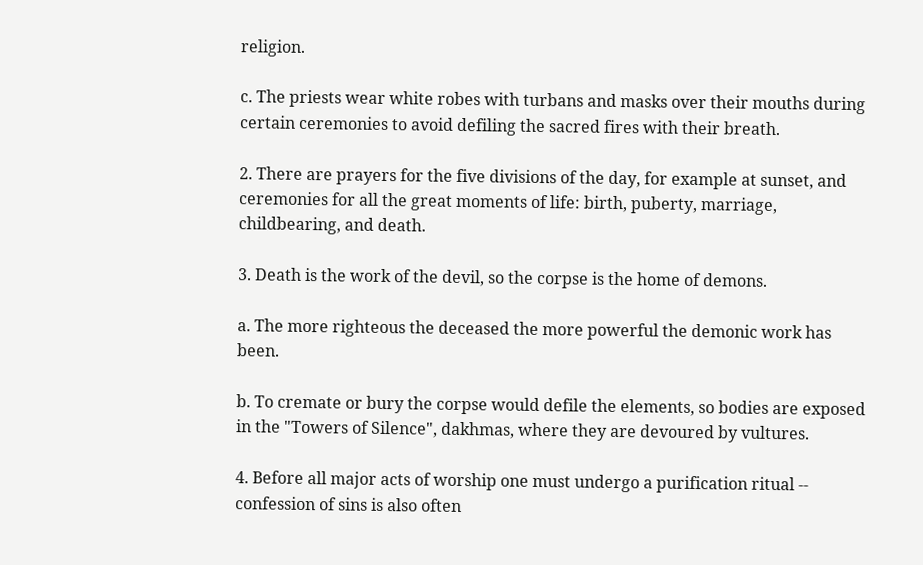religion.

c. The priests wear white robes with turbans and masks over their mouths during certain ceremonies to avoid defiling the sacred fires with their breath.

2. There are prayers for the five divisions of the day, for example at sunset, and ceremonies for all the great moments of life: birth, puberty, marriage, childbearing, and death.

3. Death is the work of the devil, so the corpse is the home of demons.

a. The more righteous the deceased the more powerful the demonic work has been.

b. To cremate or bury the corpse would defile the elements, so bodies are exposed in the "Towers of Silence", dakhmas, where they are devoured by vultures.

4. Before all major acts of worship one must undergo a purification ritual -- confession of sins is also often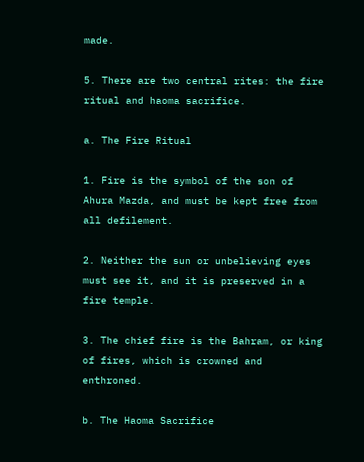made.

5. There are two central rites: the fire ritual and haoma sacrifice.

a. The Fire Ritual

1. Fire is the symbol of the son of Ahura Mazda, and must be kept free from all defilement.

2. Neither the sun or unbelieving eyes must see it, and it is preserved in a fire temple.

3. The chief fire is the Bahram, or king of fires, which is crowned and enthroned.

b. The Haoma Sacrifice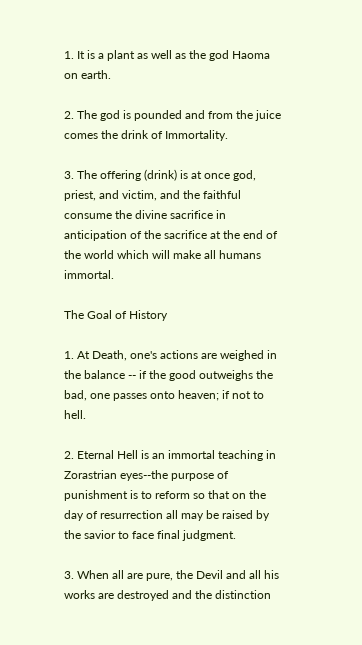1. It is a plant as well as the god Haoma on earth.

2. The god is pounded and from the juice comes the drink of Immortality.

3. The offering (drink) is at once god, priest, and victim, and the faithful consume the divine sacrifice in anticipation of the sacrifice at the end of the world which will make all humans immortal.

The Goal of History

1. At Death, one's actions are weighed in the balance -- if the good outweighs the bad, one passes onto heaven; if not to hell.

2. Eternal Hell is an immortal teaching in Zorastrian eyes--the purpose of punishment is to reform so that on the day of resurrection all may be raised by the savior to face final judgment.

3. When all are pure, the Devil and all his works are destroyed and the distinction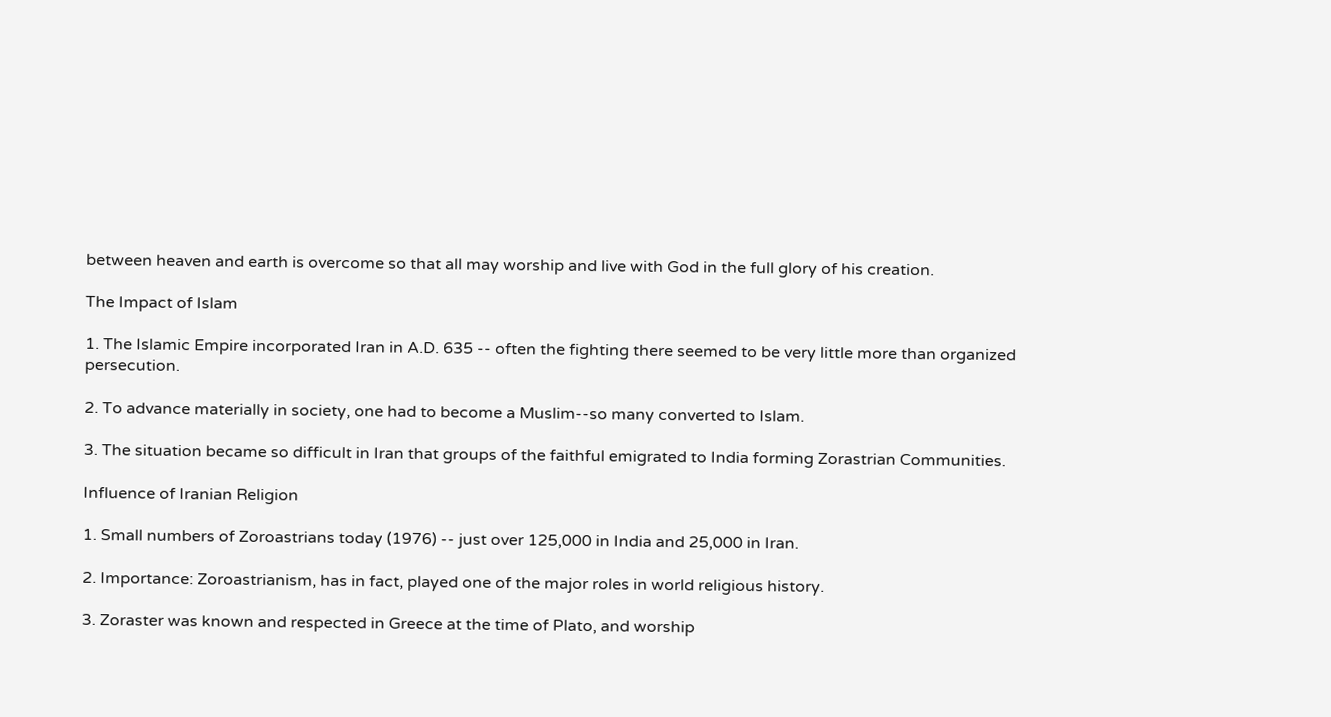between heaven and earth is overcome so that all may worship and live with God in the full glory of his creation.

The Impact of Islam

1. The Islamic Empire incorporated Iran in A.D. 635 -- often the fighting there seemed to be very little more than organized persecution.

2. To advance materially in society, one had to become a Muslim--so many converted to Islam.

3. The situation became so difficult in Iran that groups of the faithful emigrated to India forming Zorastrian Communities.

Influence of Iranian Religion

1. Small numbers of Zoroastrians today (1976) -- just over 125,000 in India and 25,000 in Iran.

2. Importance: Zoroastrianism, has in fact, played one of the major roles in world religious history.

3. Zoraster was known and respected in Greece at the time of Plato, and worship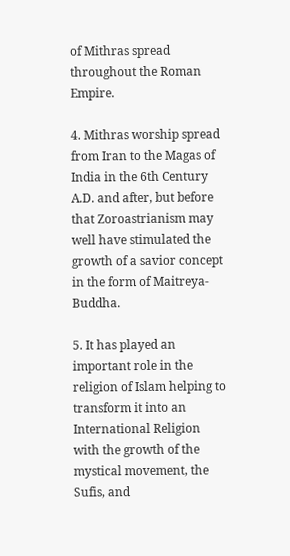of Mithras spread throughout the Roman Empire.

4. Mithras worship spread from Iran to the Magas of India in the 6th Century A.D. and after, but before that Zoroastrianism may well have stimulated the growth of a savior concept in the form of Maitreya-Buddha.

5. It has played an important role in the religion of Islam helping to transform it into an International Religion with the growth of the mystical movement, the Sufis, and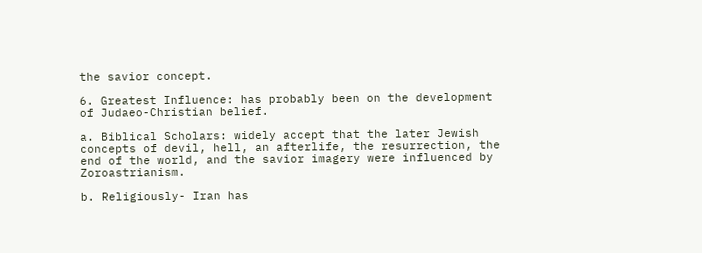the savior concept.

6. Greatest Influence: has probably been on the development of Judaeo-Christian belief.

a. Biblical Scholars: widely accept that the later Jewish concepts of devil, hell, an afterlife, the resurrection, the end of the world, and the savior imagery were influenced by Zoroastrianism.

b. Religiously- Iran has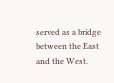served as a bridge between the East and the West.